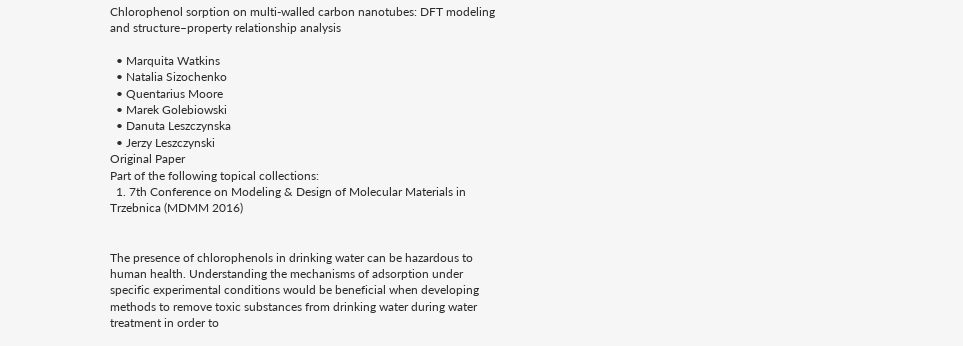Chlorophenol sorption on multi-walled carbon nanotubes: DFT modeling and structure–property relationship analysis

  • Marquita Watkins
  • Natalia Sizochenko
  • Quentarius Moore
  • Marek Golebiowski
  • Danuta Leszczynska
  • Jerzy Leszczynski
Original Paper
Part of the following topical collections:
  1. 7th Conference on Modeling & Design of Molecular Materials in Trzebnica (MDMM 2016)


The presence of chlorophenols in drinking water can be hazardous to human health. Understanding the mechanisms of adsorption under specific experimental conditions would be beneficial when developing methods to remove toxic substances from drinking water during water treatment in order to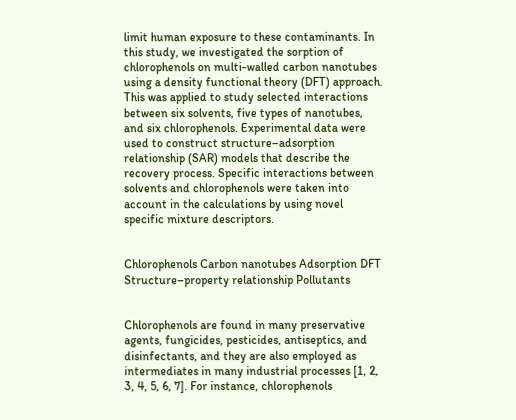limit human exposure to these contaminants. In this study, we investigated the sorption of chlorophenols on multi-walled carbon nanotubes using a density functional theory (DFT) approach. This was applied to study selected interactions between six solvents, five types of nanotubes, and six chlorophenols. Experimental data were used to construct structure–adsorption relationship (SAR) models that describe the recovery process. Specific interactions between solvents and chlorophenols were taken into account in the calculations by using novel specific mixture descriptors.


Chlorophenols Carbon nanotubes Adsorption DFT Structure–property relationship Pollutants


Chlorophenols are found in many preservative agents, fungicides, pesticides, antiseptics, and disinfectants, and they are also employed as intermediates in many industrial processes [1, 2, 3, 4, 5, 6, 7]. For instance, chlorophenols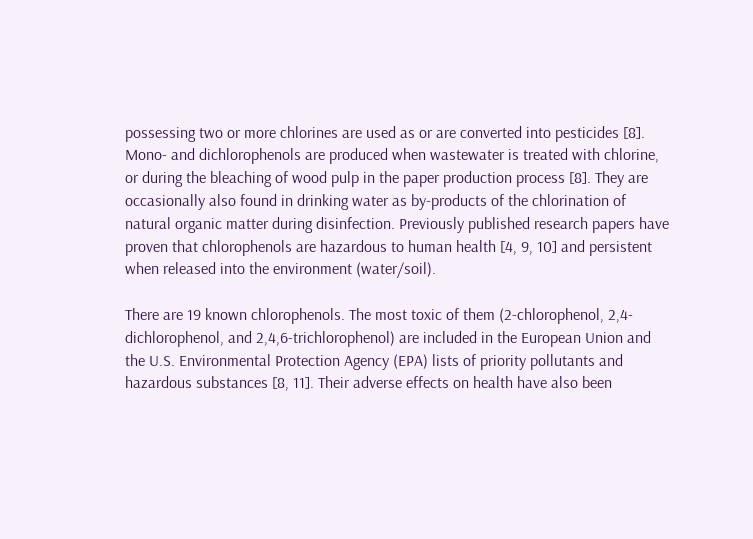possessing two or more chlorines are used as or are converted into pesticides [8]. Mono- and dichlorophenols are produced when wastewater is treated with chlorine, or during the bleaching of wood pulp in the paper production process [8]. They are occasionally also found in drinking water as by-products of the chlorination of natural organic matter during disinfection. Previously published research papers have proven that chlorophenols are hazardous to human health [4, 9, 10] and persistent when released into the environment (water/soil).

There are 19 known chlorophenols. The most toxic of them (2-chlorophenol, 2,4-dichlorophenol, and 2,4,6-trichlorophenol) are included in the European Union and the U.S. Environmental Protection Agency (EPA) lists of priority pollutants and hazardous substances [8, 11]. Their adverse effects on health have also been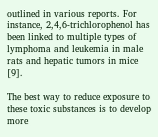outlined in various reports. For instance, 2,4,6-trichlorophenol has been linked to multiple types of lymphoma and leukemia in male rats and hepatic tumors in mice [9].

The best way to reduce exposure to these toxic substances is to develop more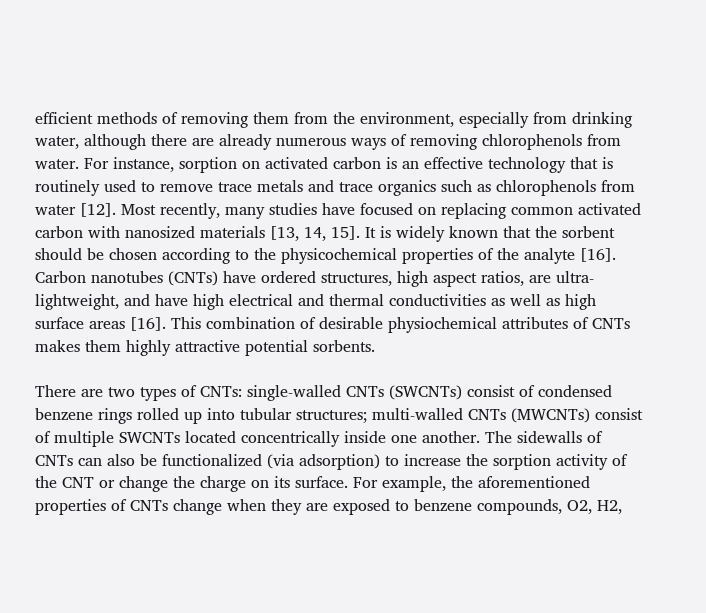efficient methods of removing them from the environment, especially from drinking water, although there are already numerous ways of removing chlorophenols from water. For instance, sorption on activated carbon is an effective technology that is routinely used to remove trace metals and trace organics such as chlorophenols from water [12]. Most recently, many studies have focused on replacing common activated carbon with nanosized materials [13, 14, 15]. It is widely known that the sorbent should be chosen according to the physicochemical properties of the analyte [16]. Carbon nanotubes (CNTs) have ordered structures, high aspect ratios, are ultra-lightweight, and have high electrical and thermal conductivities as well as high surface areas [16]. This combination of desirable physiochemical attributes of CNTs makes them highly attractive potential sorbents.

There are two types of CNTs: single-walled CNTs (SWCNTs) consist of condensed benzene rings rolled up into tubular structures; multi-walled CNTs (MWCNTs) consist of multiple SWCNTs located concentrically inside one another. The sidewalls of CNTs can also be functionalized (via adsorption) to increase the sorption activity of the CNT or change the charge on its surface. For example, the aforementioned properties of CNTs change when they are exposed to benzene compounds, O2, H2,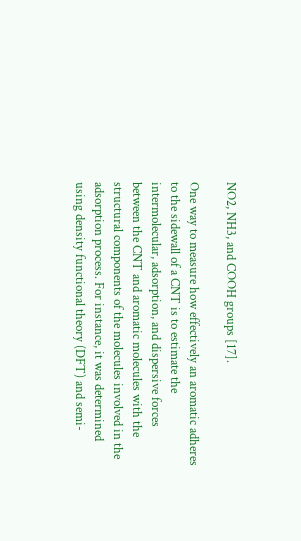NO2, NH3, and COOH groups [17].

One way to measure how effectively an aromatic adheres to the sidewall of a CNT is to estimate the intermolecular, adsorption, and dispersive forces between the CNT and aromatic molecules with the structural components of the molecules involved in the adsorption process. For instance, it was determined using density functional theory (DFT) and semi-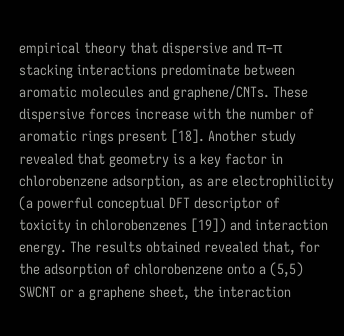empirical theory that dispersive and π–π stacking interactions predominate between aromatic molecules and graphene/CNTs. These dispersive forces increase with the number of aromatic rings present [18]. Another study revealed that geometry is a key factor in chlorobenzene adsorption, as are electrophilicity (a powerful conceptual DFT descriptor of toxicity in chlorobenzenes [19]) and interaction energy. The results obtained revealed that, for the adsorption of chlorobenzene onto a (5,5) SWCNT or a graphene sheet, the interaction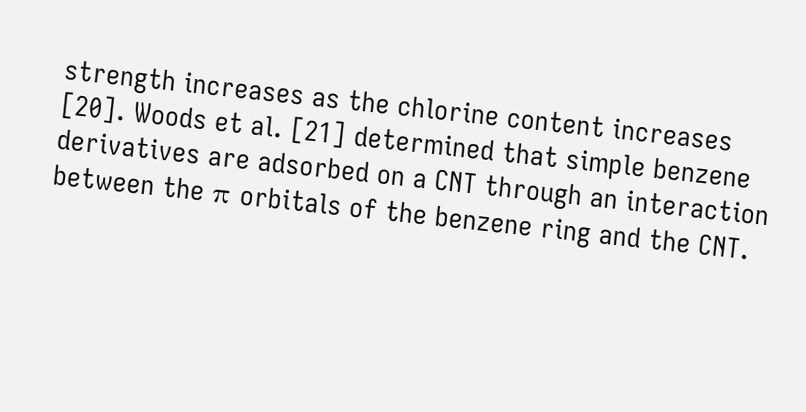strength increases as the chlorine content increases [20]. Woods et al. [21] determined that simple benzene derivatives are adsorbed on a CNT through an interaction between the π orbitals of the benzene ring and the CNT.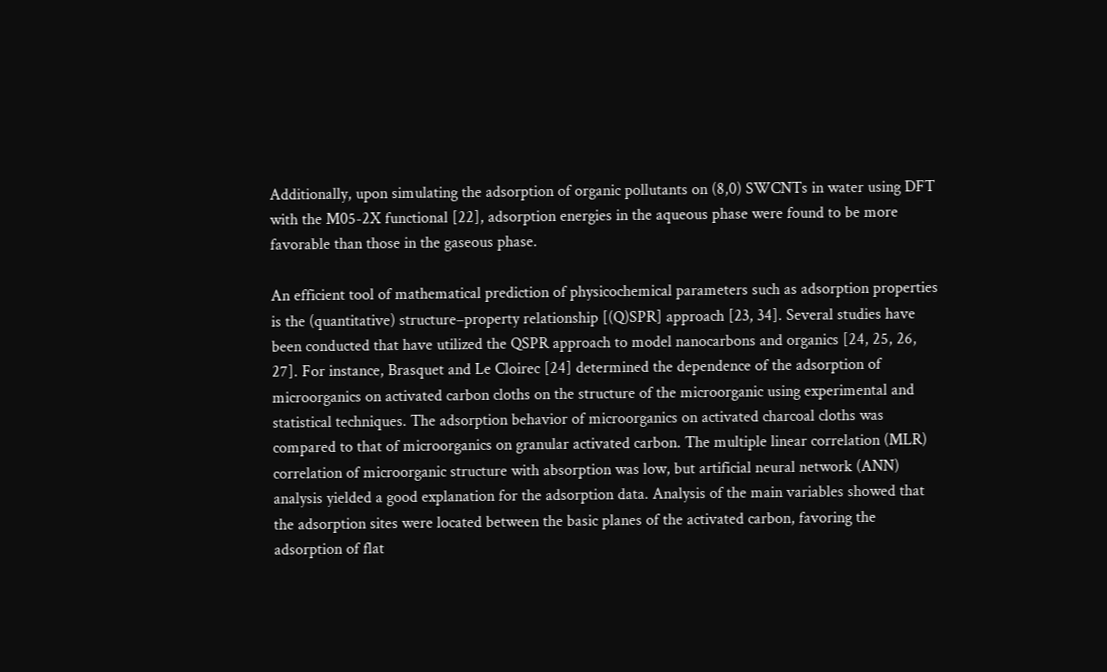Additionally, upon simulating the adsorption of organic pollutants on (8,0) SWCNTs in water using DFT with the M05-2X functional [22], adsorption energies in the aqueous phase were found to be more favorable than those in the gaseous phase.

An efficient tool of mathematical prediction of physicochemical parameters such as adsorption properties is the (quantitative) structure–property relationship [(Q)SPR] approach [23, 34]. Several studies have been conducted that have utilized the QSPR approach to model nanocarbons and organics [24, 25, 26, 27]. For instance, Brasquet and Le Cloirec [24] determined the dependence of the adsorption of microorganics on activated carbon cloths on the structure of the microorganic using experimental and statistical techniques. The adsorption behavior of microorganics on activated charcoal cloths was compared to that of microorganics on granular activated carbon. The multiple linear correlation (MLR) correlation of microorganic structure with absorption was low, but artificial neural network (ANN) analysis yielded a good explanation for the adsorption data. Analysis of the main variables showed that the adsorption sites were located between the basic planes of the activated carbon, favoring the adsorption of flat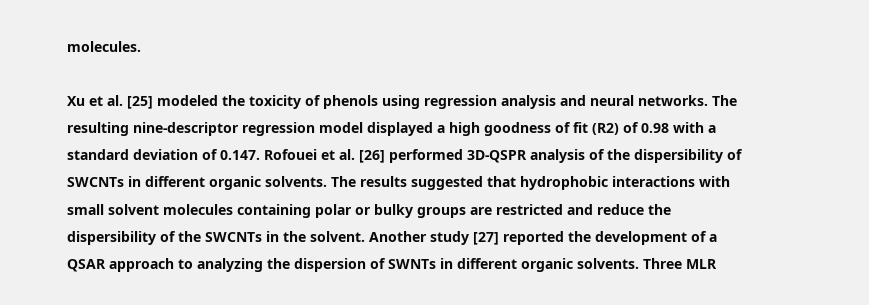molecules.

Xu et al. [25] modeled the toxicity of phenols using regression analysis and neural networks. The resulting nine-descriptor regression model displayed a high goodness of fit (R2) of 0.98 with a standard deviation of 0.147. Rofouei et al. [26] performed 3D-QSPR analysis of the dispersibility of SWCNTs in different organic solvents. The results suggested that hydrophobic interactions with small solvent molecules containing polar or bulky groups are restricted and reduce the dispersibility of the SWCNTs in the solvent. Another study [27] reported the development of a QSAR approach to analyzing the dispersion of SWNTs in different organic solvents. Three MLR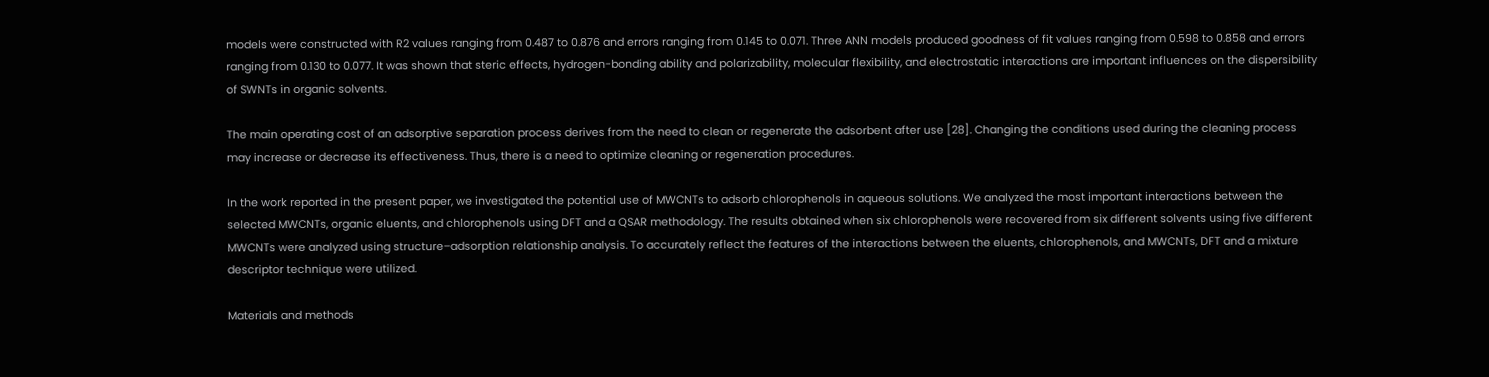models were constructed with R2 values ranging from 0.487 to 0.876 and errors ranging from 0.145 to 0.071. Three ANN models produced goodness of fit values ranging from 0.598 to 0.858 and errors ranging from 0.130 to 0.077. It was shown that steric effects, hydrogen-bonding ability and polarizability, molecular flexibility, and electrostatic interactions are important influences on the dispersibility of SWNTs in organic solvents.

The main operating cost of an adsorptive separation process derives from the need to clean or regenerate the adsorbent after use [28]. Changing the conditions used during the cleaning process may increase or decrease its effectiveness. Thus, there is a need to optimize cleaning or regeneration procedures.

In the work reported in the present paper, we investigated the potential use of MWCNTs to adsorb chlorophenols in aqueous solutions. We analyzed the most important interactions between the selected MWCNTs, organic eluents, and chlorophenols using DFT and a QSAR methodology. The results obtained when six chlorophenols were recovered from six different solvents using five different MWCNTs were analyzed using structure–adsorption relationship analysis. To accurately reflect the features of the interactions between the eluents, chlorophenols, and MWCNTs, DFT and a mixture descriptor technique were utilized.

Materials and methods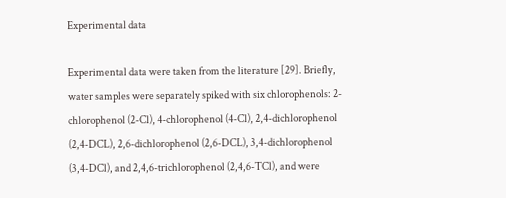Experimental data

Experimental data were taken from the literature [29]. Briefly, water samples were separately spiked with six chlorophenols: 2-chlorophenol (2-Cl), 4-chlorophenol (4-Cl), 2,4-dichlorophenol (2,4-DCL), 2,6-dichlorophenol (2,6-DCL), 3,4-dichlorophenol (3,4-DCl), and 2,4,6-trichlorophenol (2,4,6-TCl), and were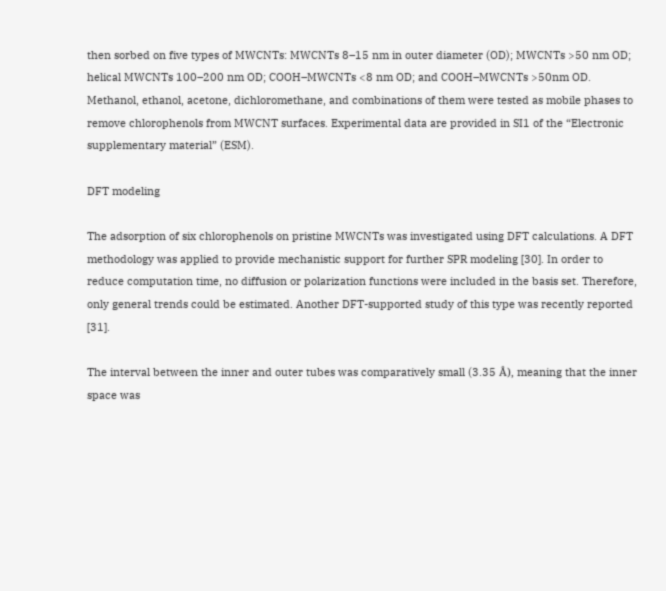then sorbed on five types of MWCNTs: MWCNTs 8–15 nm in outer diameter (OD); MWCNTs >50 nm OD; helical MWCNTs 100–200 nm OD; COOH–MWCNTs <8 nm OD; and COOH–MWCNTs >50nm OD. Methanol, ethanol, acetone, dichloromethane, and combinations of them were tested as mobile phases to remove chlorophenols from MWCNT surfaces. Experimental data are provided in SI1 of the “Electronic supplementary material” (ESM).

DFT modeling

The adsorption of six chlorophenols on pristine MWCNTs was investigated using DFT calculations. A DFT methodology was applied to provide mechanistic support for further SPR modeling [30]. In order to reduce computation time, no diffusion or polarization functions were included in the basis set. Therefore, only general trends could be estimated. Another DFT-supported study of this type was recently reported [31].

The interval between the inner and outer tubes was comparatively small (3.35 Å), meaning that the inner space was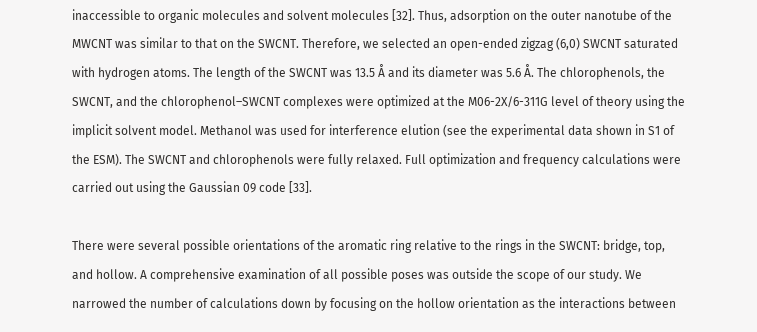inaccessible to organic molecules and solvent molecules [32]. Thus, adsorption on the outer nanotube of the MWCNT was similar to that on the SWCNT. Therefore, we selected an open-ended zigzag (6,0) SWCNT saturated with hydrogen atoms. The length of the SWCNT was 13.5 Å and its diameter was 5.6 Å. The chlorophenols, the SWCNT, and the chlorophenol–SWCNT complexes were optimized at the M06-2X/6-311G level of theory using the implicit solvent model. Methanol was used for interference elution (see the experimental data shown in S1 of the ESM). The SWCNT and chlorophenols were fully relaxed. Full optimization and frequency calculations were carried out using the Gaussian 09 code [33].

There were several possible orientations of the aromatic ring relative to the rings in the SWCNT: bridge, top, and hollow. A comprehensive examination of all possible poses was outside the scope of our study. We narrowed the number of calculations down by focusing on the hollow orientation as the interactions between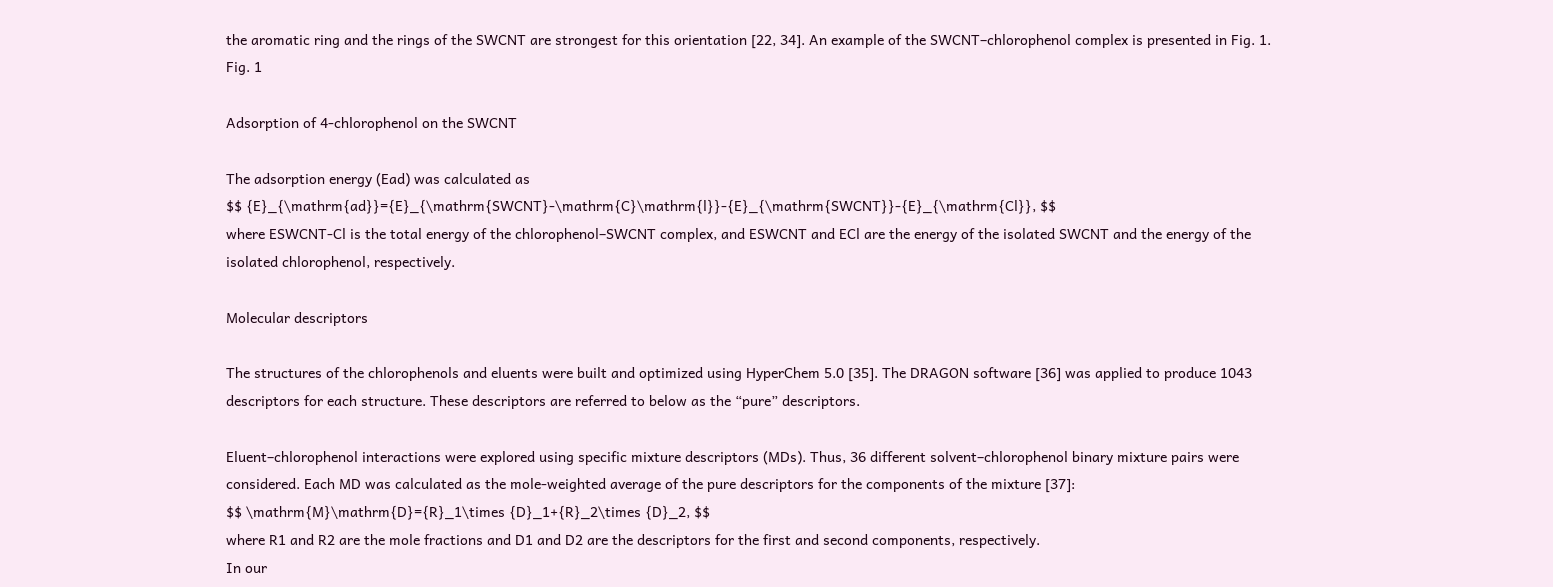the aromatic ring and the rings of the SWCNT are strongest for this orientation [22, 34]. An example of the SWCNT–chlorophenol complex is presented in Fig. 1.
Fig. 1

Adsorption of 4-chlorophenol on the SWCNT

The adsorption energy (Ead) was calculated as
$$ {E}_{\mathrm{ad}}={E}_{\mathrm{SWCNT}-\mathrm{C}\mathrm{l}}-{E}_{\mathrm{SWCNT}}-{E}_{\mathrm{Cl}}, $$
where ESWCNT-Cl is the total energy of the chlorophenol–SWCNT complex, and ESWCNT and ECl are the energy of the isolated SWCNT and the energy of the isolated chlorophenol, respectively.

Molecular descriptors

The structures of the chlorophenols and eluents were built and optimized using HyperChem 5.0 [35]. The DRAGON software [36] was applied to produce 1043 descriptors for each structure. These descriptors are referred to below as the “pure” descriptors.

Eluent–chlorophenol interactions were explored using specific mixture descriptors (MDs). Thus, 36 different solvent–chlorophenol binary mixture pairs were considered. Each MD was calculated as the mole-weighted average of the pure descriptors for the components of the mixture [37]:
$$ \mathrm{M}\mathrm{D}={R}_1\times {D}_1+{R}_2\times {D}_2, $$
where R1 and R2 are the mole fractions and D1 and D2 are the descriptors for the first and second components, respectively.
In our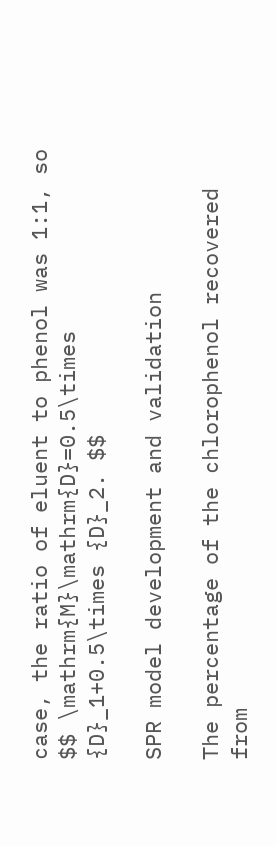case, the ratio of eluent to phenol was 1:1, so
$$ \mathrm{M}\mathrm{D}=0.5\times {D}_1+0.5\times {D}_2. $$

SPR model development and validation

The percentage of the chlorophenol recovered from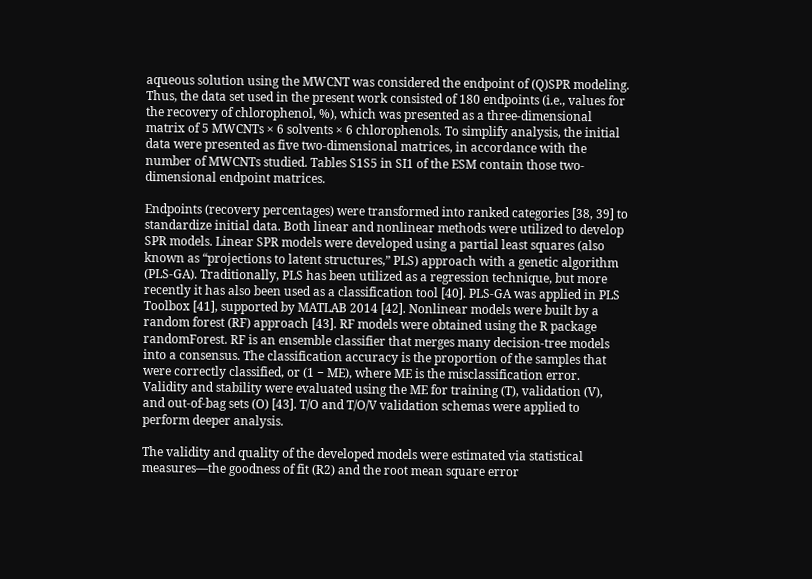aqueous solution using the MWCNT was considered the endpoint of (Q)SPR modeling. Thus, the data set used in the present work consisted of 180 endpoints (i.e., values for the recovery of chlorophenol, %), which was presented as a three-dimensional matrix of 5 MWCNTs × 6 solvents × 6 chlorophenols. To simplify analysis, the initial data were presented as five two-dimensional matrices, in accordance with the number of MWCNTs studied. Tables S1S5 in SI1 of the ESM contain those two-dimensional endpoint matrices.

Endpoints (recovery percentages) were transformed into ranked categories [38, 39] to standardize initial data. Both linear and nonlinear methods were utilized to develop SPR models. Linear SPR models were developed using a partial least squares (also known as “projections to latent structures,” PLS) approach with a genetic algorithm (PLS-GA). Traditionally, PLS has been utilized as a regression technique, but more recently it has also been used as a classification tool [40]. PLS-GA was applied in PLS Toolbox [41], supported by MATLAB 2014 [42]. Nonlinear models were built by a random forest (RF) approach [43]. RF models were obtained using the R package randomForest. RF is an ensemble classifier that merges many decision-tree models into a consensus. The classification accuracy is the proportion of the samples that were correctly classified, or (1 − ME), where ME is the misclassification error. Validity and stability were evaluated using the ME for training (T), validation (V), and out-of-bag sets (O) [43]. T/O and T/O/V validation schemas were applied to perform deeper analysis.

The validity and quality of the developed models were estimated via statistical measures—the goodness of fit (R2) and the root mean square error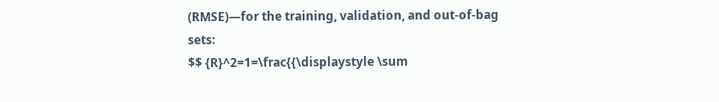(RMSE)—for the training, validation, and out-of-bag sets:
$$ {R}^2=1=\frac{{\displaystyle \sum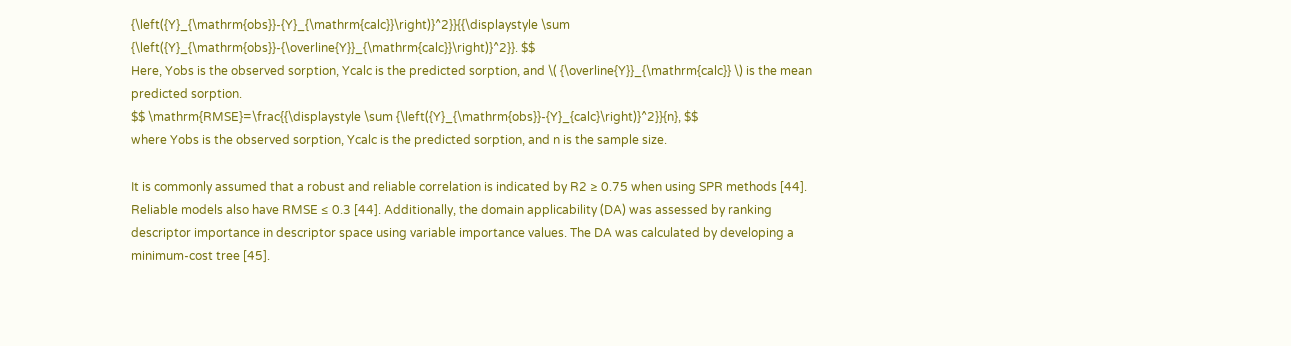{\left({Y}_{\mathrm{obs}}-{Y}_{\mathrm{calc}}\right)}^2}}{{\displaystyle \sum {\left({Y}_{\mathrm{obs}}-{\overline{Y}}_{\mathrm{calc}}\right)}^2}}. $$
Here, Yobs is the observed sorption, Ycalc is the predicted sorption, and \( {\overline{Y}}_{\mathrm{calc}} \) is the mean predicted sorption.
$$ \mathrm{RMSE}=\frac{{\displaystyle \sum {\left({Y}_{\mathrm{obs}}-{Y}_{calc}\right)}^2}}{n}, $$
where Yobs is the observed sorption, Ycalc is the predicted sorption, and n is the sample size.

It is commonly assumed that a robust and reliable correlation is indicated by R2 ≥ 0.75 when using SPR methods [44]. Reliable models also have RMSE ≤ 0.3 [44]. Additionally, the domain applicability (DA) was assessed by ranking descriptor importance in descriptor space using variable importance values. The DA was calculated by developing a minimum-cost tree [45].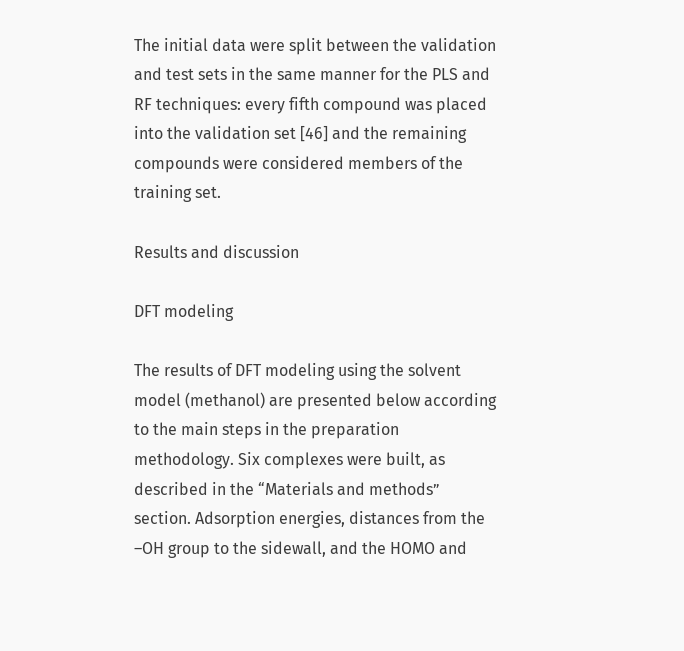The initial data were split between the validation and test sets in the same manner for the PLS and RF techniques: every fifth compound was placed into the validation set [46] and the remaining compounds were considered members of the training set.

Results and discussion

DFT modeling

The results of DFT modeling using the solvent model (methanol) are presented below according to the main steps in the preparation methodology. Six complexes were built, as described in the “Materials and methods” section. Adsorption energies, distances from the –OH group to the sidewall, and the HOMO and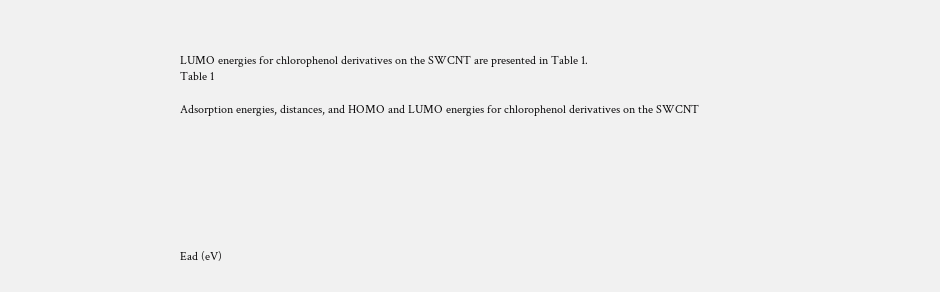LUMO energies for chlorophenol derivatives on the SWCNT are presented in Table 1.
Table 1

Adsorption energies, distances, and HOMO and LUMO energies for chlorophenol derivatives on the SWCNT








Ead (eV)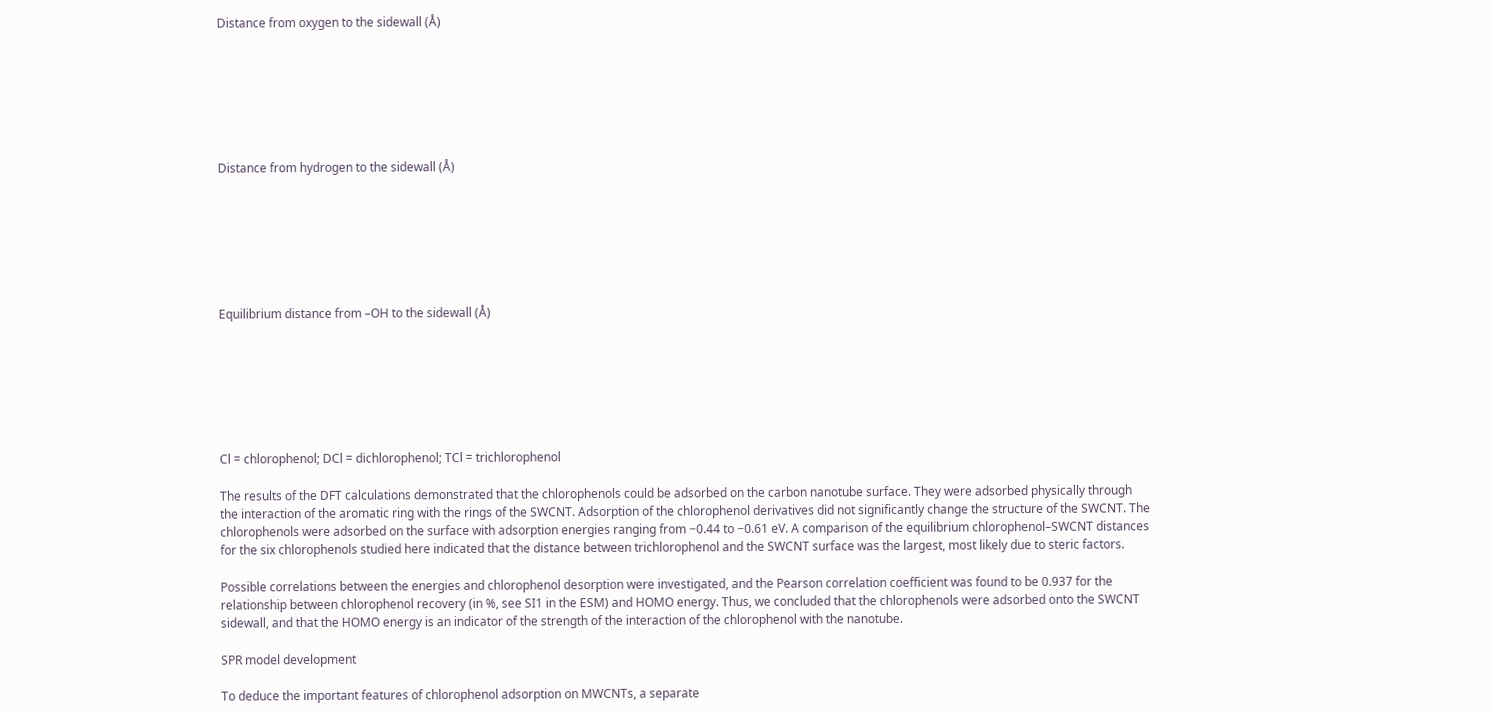Distance from oxygen to the sidewall (Å)







Distance from hydrogen to the sidewall (Å)







Equilibrium distance from –OH to the sidewall (Å)







Cl = chlorophenol; DCl = dichlorophenol; TCl = trichlorophenol

The results of the DFT calculations demonstrated that the chlorophenols could be adsorbed on the carbon nanotube surface. They were adsorbed physically through the interaction of the aromatic ring with the rings of the SWCNT. Adsorption of the chlorophenol derivatives did not significantly change the structure of the SWCNT. The chlorophenols were adsorbed on the surface with adsorption energies ranging from −0.44 to −0.61 eV. A comparison of the equilibrium chlorophenol–SWCNT distances for the six chlorophenols studied here indicated that the distance between trichlorophenol and the SWCNT surface was the largest, most likely due to steric factors.

Possible correlations between the energies and chlorophenol desorption were investigated, and the Pearson correlation coefficient was found to be 0.937 for the relationship between chlorophenol recovery (in %, see SI1 in the ESM) and HOMO energy. Thus, we concluded that the chlorophenols were adsorbed onto the SWCNT sidewall, and that the HOMO energy is an indicator of the strength of the interaction of the chlorophenol with the nanotube.

SPR model development

To deduce the important features of chlorophenol adsorption on MWCNTs, a separate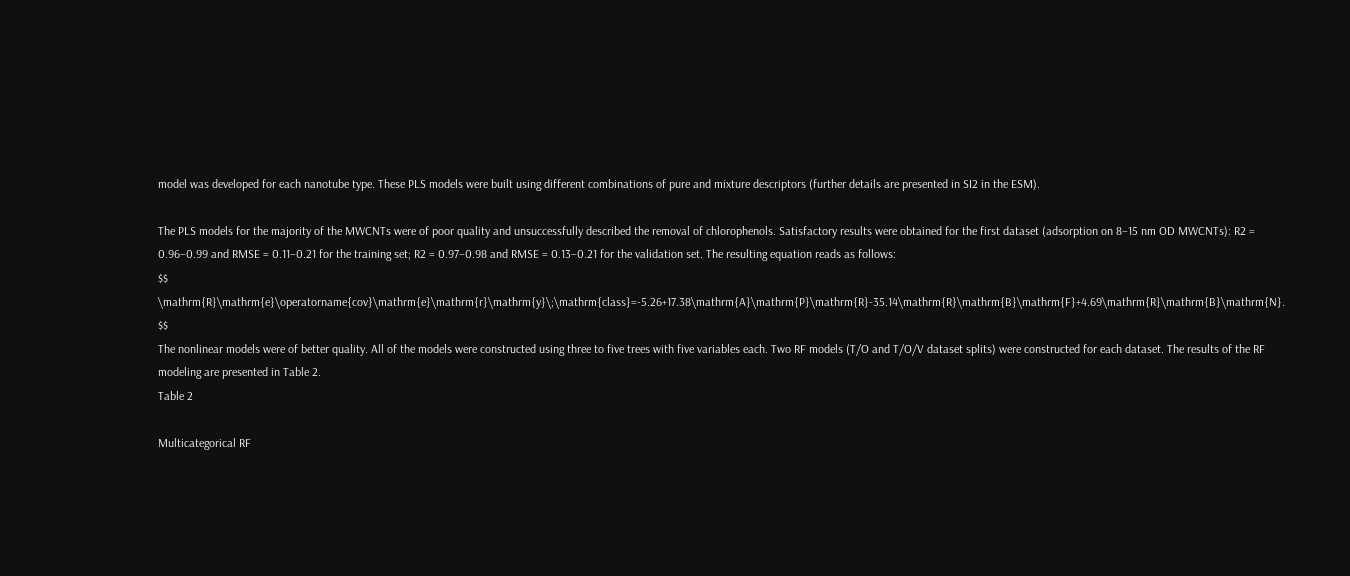model was developed for each nanotube type. These PLS models were built using different combinations of pure and mixture descriptors (further details are presented in SI2 in the ESM).

The PLS models for the majority of the MWCNTs were of poor quality and unsuccessfully described the removal of chlorophenols. Satisfactory results were obtained for the first dataset (adsorption on 8–15 nm OD MWCNTs): R2 = 0.96–0.99 and RMSE = 0.11–0.21 for the training set; R2 = 0.97–0.98 and RMSE = 0.13–0.21 for the validation set. The resulting equation reads as follows:
$$ \mathrm{R}\mathrm{e}\operatorname{cov}\mathrm{e}\mathrm{r}\mathrm{y}\;\mathrm{class}=-5.26+17.38\mathrm{A}\mathrm{P}\mathrm{R}-35.14\mathrm{R}\mathrm{B}\mathrm{F}+4.69\mathrm{R}\mathrm{B}\mathrm{N}. $$
The nonlinear models were of better quality. All of the models were constructed using three to five trees with five variables each. Two RF models (T/O and T/O/V dataset splits) were constructed for each dataset. The results of the RF modeling are presented in Table 2.
Table 2

Multicategorical RF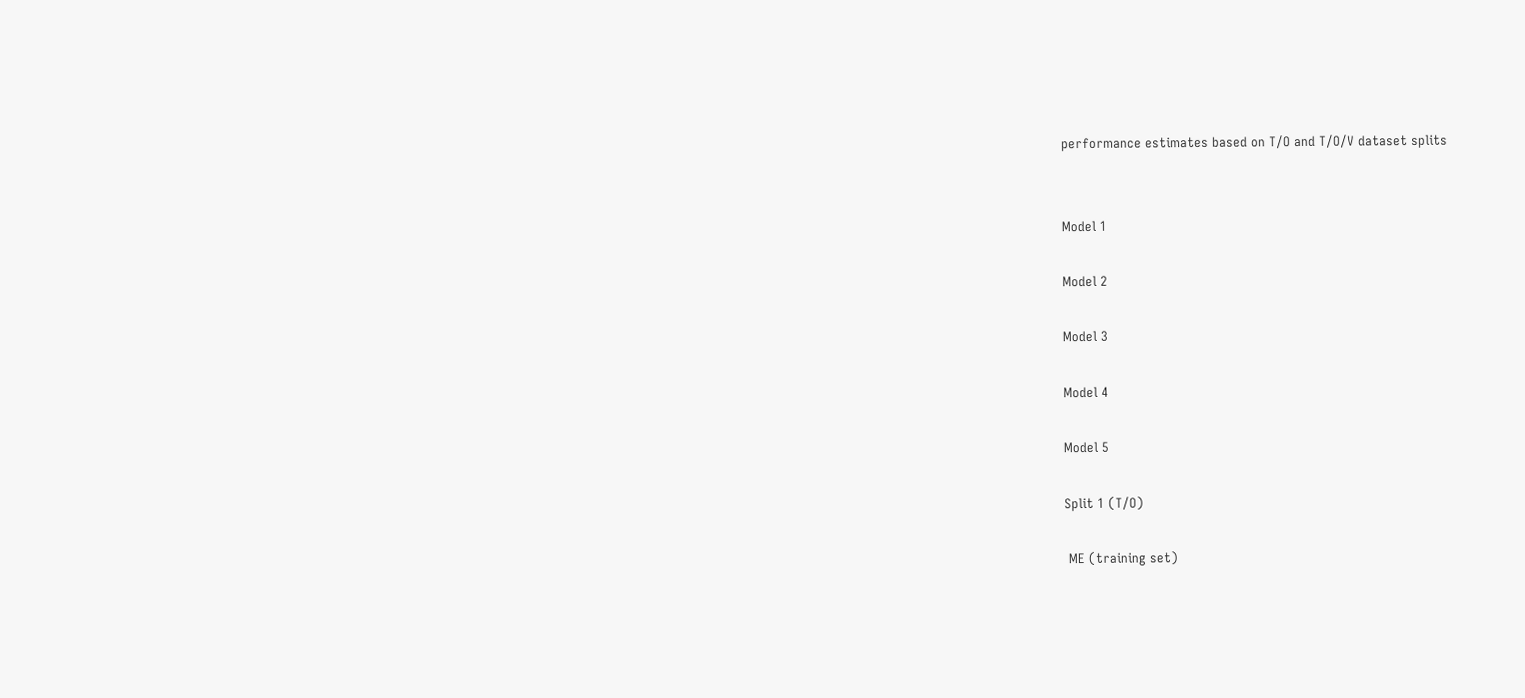performance estimates based on T/O and T/O/V dataset splits


Model 1

Model 2

Model 3

Model 4

Model 5

Split 1 (T/O)

 ME (training set)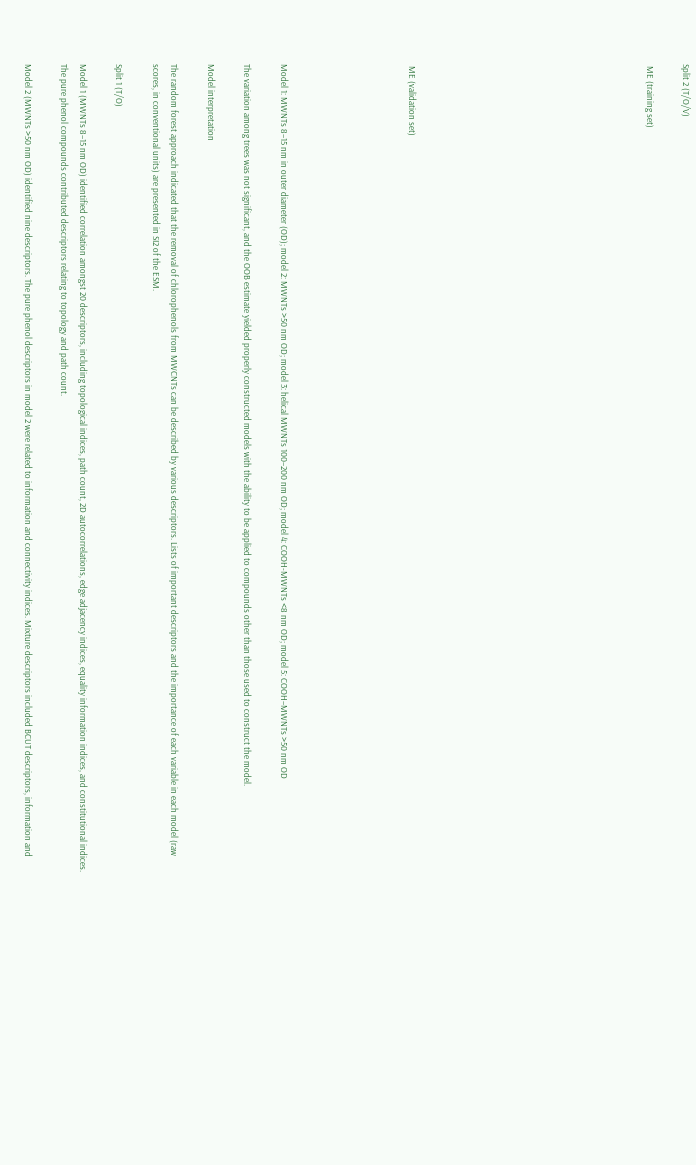Split 2 (T/O/V)

 ME (training set)












 ME (validation set)






Model 1: MWNTs 8–15 nm in outer diameter (OD); model 2: MWNTs >50 nm OD; model 3: helical MWNTs 100–200 nm OD; model 4: COOH-MWNTs <8 nm OD; model 5: COOH–MWNTs >50 nm OD

The variation among trees was not significant, and the OOB estimate yielded properly constructed models with the ability to be applied to compounds other than those used to construct the model.

Model interpretation

The random forest approach indicated that the removal of chlorophenols from MWCNTs can be described by various descriptors. Lists of important descriptors and the importance of each variable in each model (raw scores, in conventional units) are presented in SI2 of the ESM.

Split 1 (T/O)

Model 1 (MWNTs 8–15 nm OD) identified correlation amongst 20 descriptors, including topological indices, path count, 2D autocorrelations, edge adjacency indices, equality information indices, and constitutional indices. The pure phenol compounds contributed descriptors relating to topology and path count.

Model 2 (MWNTs >50 nm OD) identified nine descriptors. The pure phenol descriptors in model 2 were related to information and connectivity indices. Mixture descriptors included BCUT descriptors, information and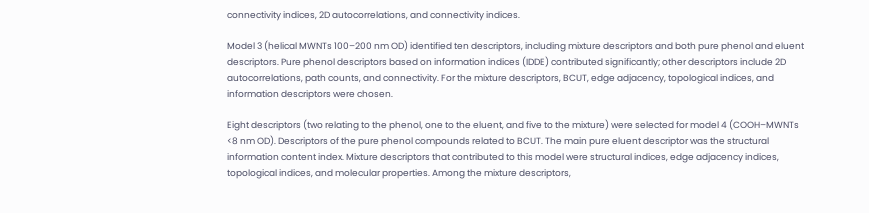connectivity indices, 2D autocorrelations, and connectivity indices.

Model 3 (helical MWNTs 100–200 nm OD) identified ten descriptors, including mixture descriptors and both pure phenol and eluent descriptors. Pure phenol descriptors based on information indices (IDDE) contributed significantly; other descriptors include 2D autocorrelations, path counts, and connectivity. For the mixture descriptors, BCUT, edge adjacency, topological indices, and information descriptors were chosen.

Eight descriptors (two relating to the phenol, one to the eluent, and five to the mixture) were selected for model 4 (COOH–MWNTs <8 nm OD). Descriptors of the pure phenol compounds related to BCUT. The main pure eluent descriptor was the structural information content index. Mixture descriptors that contributed to this model were structural indices, edge adjacency indices, topological indices, and molecular properties. Among the mixture descriptors,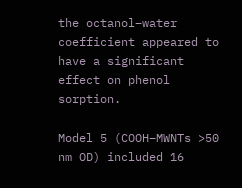the octanol–water coefficient appeared to have a significant effect on phenol sorption.

Model 5 (COOH–MWNTs >50 nm OD) included 16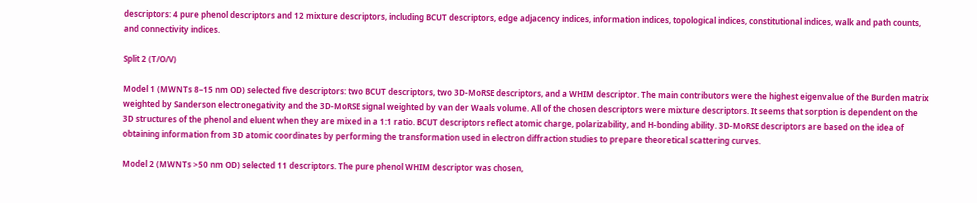descriptors: 4 pure phenol descriptors and 12 mixture descriptors, including BCUT descriptors, edge adjacency indices, information indices, topological indices, constitutional indices, walk and path counts, and connectivity indices.

Split 2 (T/O/V)

Model 1 (MWNTs 8–15 nm OD) selected five descriptors: two BCUT descriptors, two 3D-MoRSE descriptors, and a WHIM descriptor. The main contributors were the highest eigenvalue of the Burden matrix weighted by Sanderson electronegativity and the 3D-MoRSE signal weighted by van der Waals volume. All of the chosen descriptors were mixture descriptors. It seems that sorption is dependent on the 3D structures of the phenol and eluent when they are mixed in a 1:1 ratio. BCUT descriptors reflect atomic charge, polarizability, and H-bonding ability. 3D-MoRSE descriptors are based on the idea of obtaining information from 3D atomic coordinates by performing the transformation used in electron diffraction studies to prepare theoretical scattering curves.

Model 2 (MWNTs >50 nm OD) selected 11 descriptors. The pure phenol WHIM descriptor was chosen,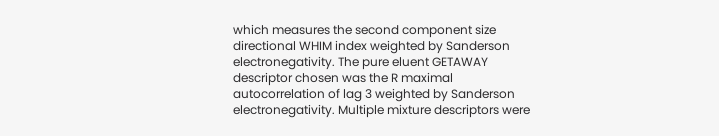which measures the second component size directional WHIM index weighted by Sanderson electronegativity. The pure eluent GETAWAY descriptor chosen was the R maximal autocorrelation of lag 3 weighted by Sanderson electronegativity. Multiple mixture descriptors were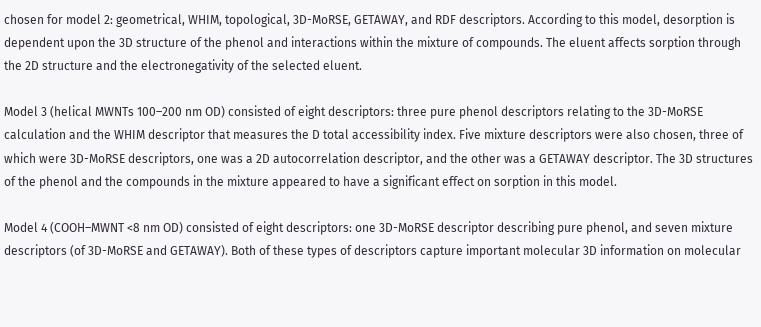chosen for model 2: geometrical, WHIM, topological, 3D-MoRSE, GETAWAY, and RDF descriptors. According to this model, desorption is dependent upon the 3D structure of the phenol and interactions within the mixture of compounds. The eluent affects sorption through the 2D structure and the electronegativity of the selected eluent.

Model 3 (helical MWNTs 100–200 nm OD) consisted of eight descriptors: three pure phenol descriptors relating to the 3D-MoRSE calculation and the WHIM descriptor that measures the D total accessibility index. Five mixture descriptors were also chosen, three of which were 3D-MoRSE descriptors, one was a 2D autocorrelation descriptor, and the other was a GETAWAY descriptor. The 3D structures of the phenol and the compounds in the mixture appeared to have a significant effect on sorption in this model.

Model 4 (COOH–MWNT <8 nm OD) consisted of eight descriptors: one 3D-MoRSE descriptor describing pure phenol, and seven mixture descriptors (of 3D-MoRSE and GETAWAY). Both of these types of descriptors capture important molecular 3D information on molecular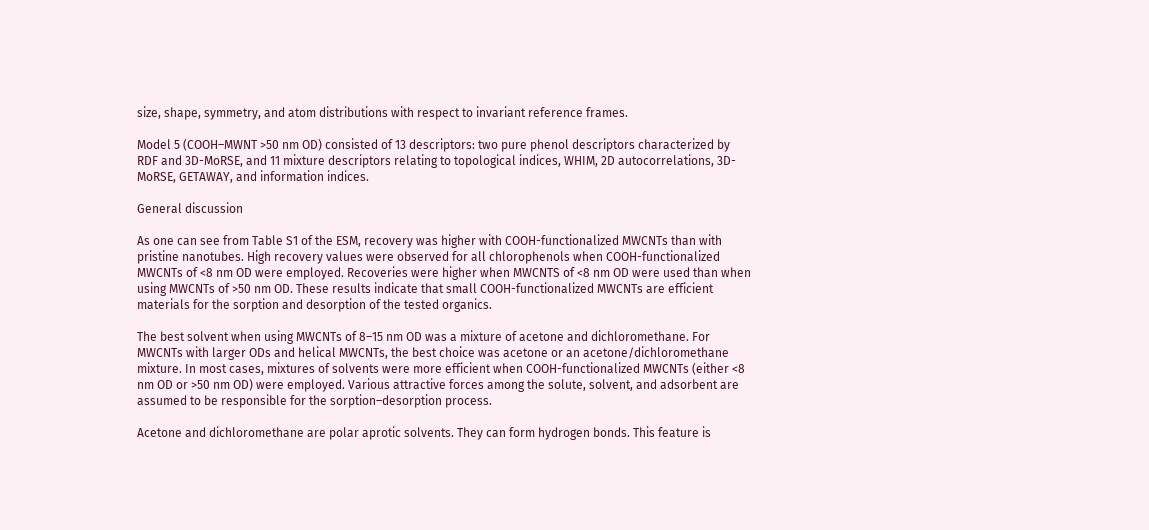size, shape, symmetry, and atom distributions with respect to invariant reference frames.

Model 5 (COOH–MWNT >50 nm OD) consisted of 13 descriptors: two pure phenol descriptors characterized by RDF and 3D-MoRSE, and 11 mixture descriptors relating to topological indices, WHIM, 2D autocorrelations, 3D-MoRSE, GETAWAY, and information indices.

General discussion

As one can see from Table S1 of the ESM, recovery was higher with COOH-functionalized MWCNTs than with pristine nanotubes. High recovery values were observed for all chlorophenols when COOH-functionalized MWCNTs of <8 nm OD were employed. Recoveries were higher when MWCNTS of <8 nm OD were used than when using MWCNTs of >50 nm OD. These results indicate that small COOH-functionalized MWCNTs are efficient materials for the sorption and desorption of the tested organics.

The best solvent when using MWCNTs of 8–15 nm OD was a mixture of acetone and dichloromethane. For MWCNTs with larger ODs and helical MWCNTs, the best choice was acetone or an acetone/dichloromethane mixture. In most cases, mixtures of solvents were more efficient when COOH-functionalized MWCNTs (either <8 nm OD or >50 nm OD) were employed. Various attractive forces among the solute, solvent, and adsorbent are assumed to be responsible for the sorption–desorption process.

Acetone and dichloromethane are polar aprotic solvents. They can form hydrogen bonds. This feature is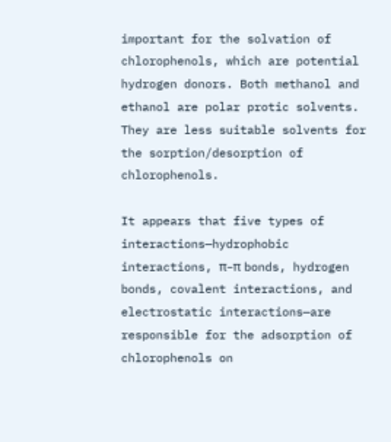important for the solvation of chlorophenols, which are potential hydrogen donors. Both methanol and ethanol are polar protic solvents. They are less suitable solvents for the sorption/desorption of chlorophenols.

It appears that five types of interactions—hydrophobic interactions, π–π bonds, hydrogen bonds, covalent interactions, and electrostatic interactions—are responsible for the adsorption of chlorophenols on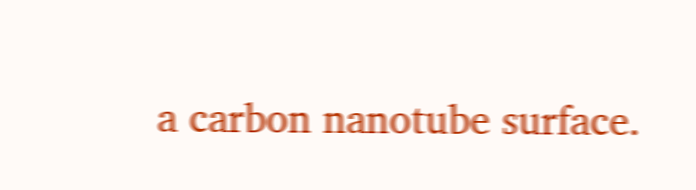a carbon nanotube surface.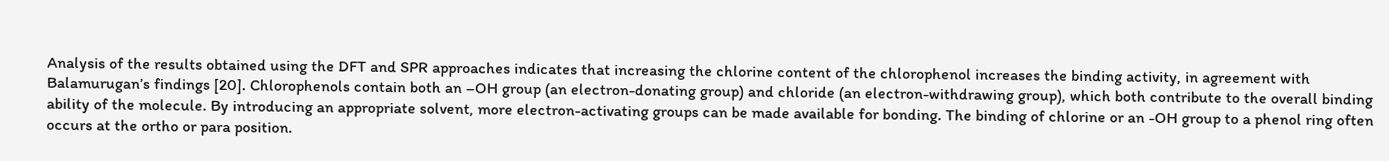Analysis of the results obtained using the DFT and SPR approaches indicates that increasing the chlorine content of the chlorophenol increases the binding activity, in agreement with Balamurugan’s findings [20]. Chlorophenols contain both an –OH group (an electron-donating group) and chloride (an electron-withdrawing group), which both contribute to the overall binding ability of the molecule. By introducing an appropriate solvent, more electron-activating groups can be made available for bonding. The binding of chlorine or an -OH group to a phenol ring often occurs at the ortho or para position.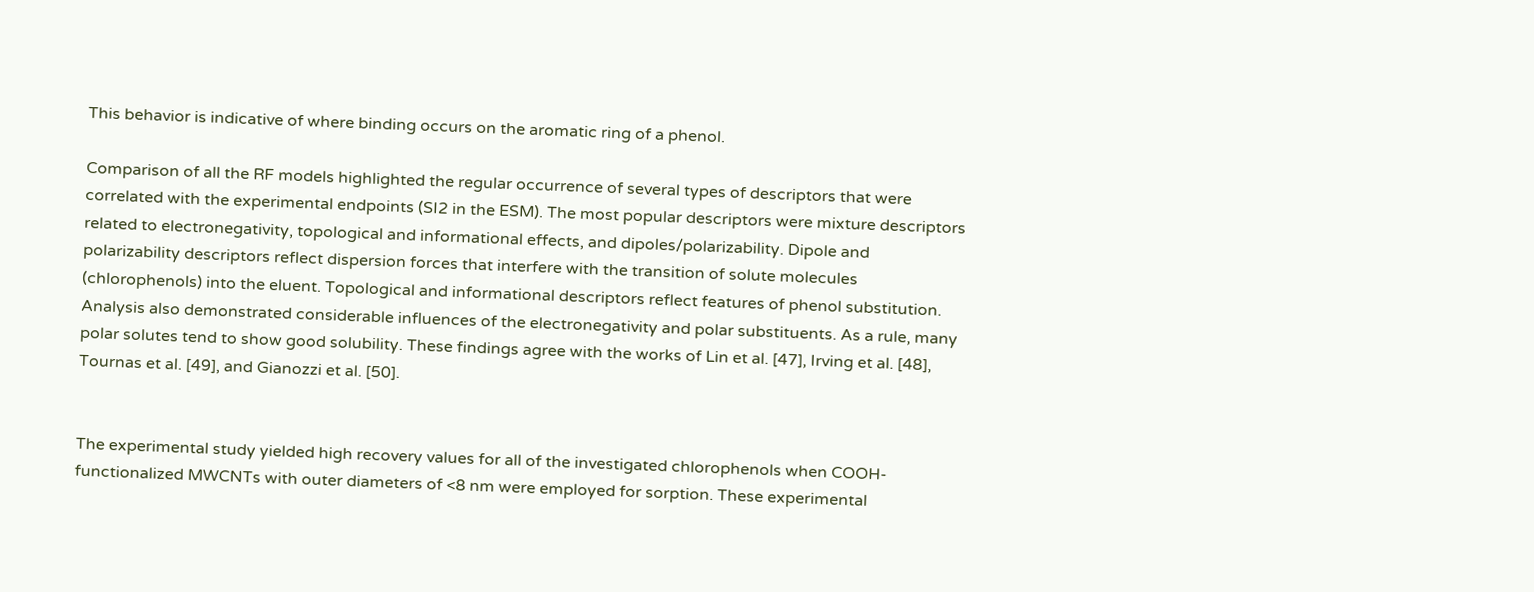This behavior is indicative of where binding occurs on the aromatic ring of a phenol.

Comparison of all the RF models highlighted the regular occurrence of several types of descriptors that were correlated with the experimental endpoints (SI2 in the ESM). The most popular descriptors were mixture descriptors related to electronegativity, topological and informational effects, and dipoles/polarizability. Dipole and polarizability descriptors reflect dispersion forces that interfere with the transition of solute molecules (chlorophenols) into the eluent. Topological and informational descriptors reflect features of phenol substitution. Analysis also demonstrated considerable influences of the electronegativity and polar substituents. As a rule, many polar solutes tend to show good solubility. These findings agree with the works of Lin et al. [47], Irving et al. [48], Tournas et al. [49], and Gianozzi et al. [50].


The experimental study yielded high recovery values for all of the investigated chlorophenols when COOH-functionalized MWCNTs with outer diameters of <8 nm were employed for sorption. These experimental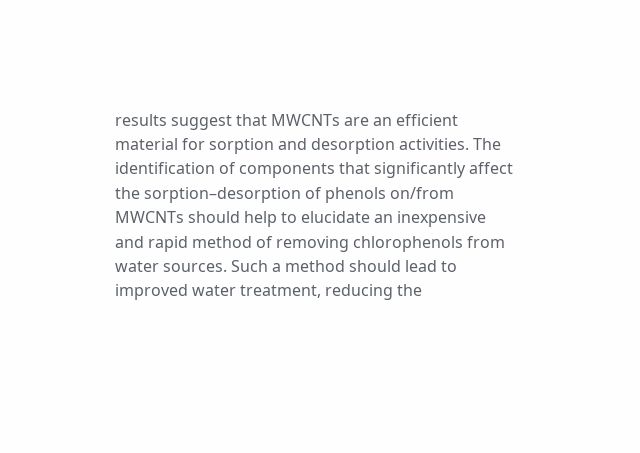results suggest that MWCNTs are an efficient material for sorption and desorption activities. The identification of components that significantly affect the sorption–desorption of phenols on/from MWCNTs should help to elucidate an inexpensive and rapid method of removing chlorophenols from water sources. Such a method should lead to improved water treatment, reducing the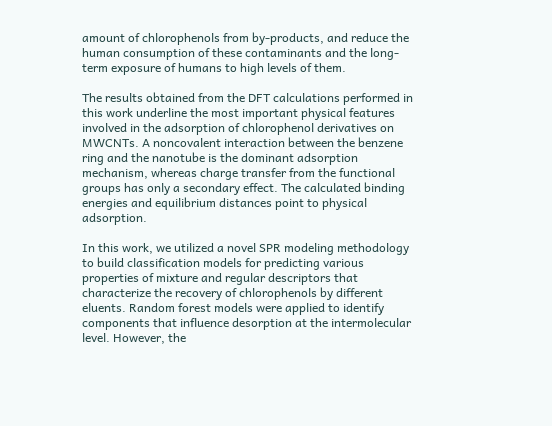amount of chlorophenols from by-products, and reduce the human consumption of these contaminants and the long-term exposure of humans to high levels of them.

The results obtained from the DFT calculations performed in this work underline the most important physical features involved in the adsorption of chlorophenol derivatives on MWCNTs. A noncovalent interaction between the benzene ring and the nanotube is the dominant adsorption mechanism, whereas charge transfer from the functional groups has only a secondary effect. The calculated binding energies and equilibrium distances point to physical adsorption.

In this work, we utilized a novel SPR modeling methodology to build classification models for predicting various properties of mixture and regular descriptors that characterize the recovery of chlorophenols by different eluents. Random forest models were applied to identify components that influence desorption at the intermolecular level. However, the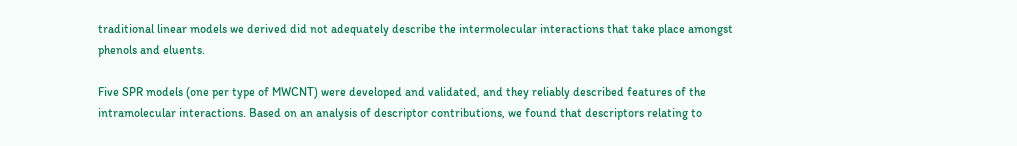traditional linear models we derived did not adequately describe the intermolecular interactions that take place amongst phenols and eluents.

Five SPR models (one per type of MWCNT) were developed and validated, and they reliably described features of the intramolecular interactions. Based on an analysis of descriptor contributions, we found that descriptors relating to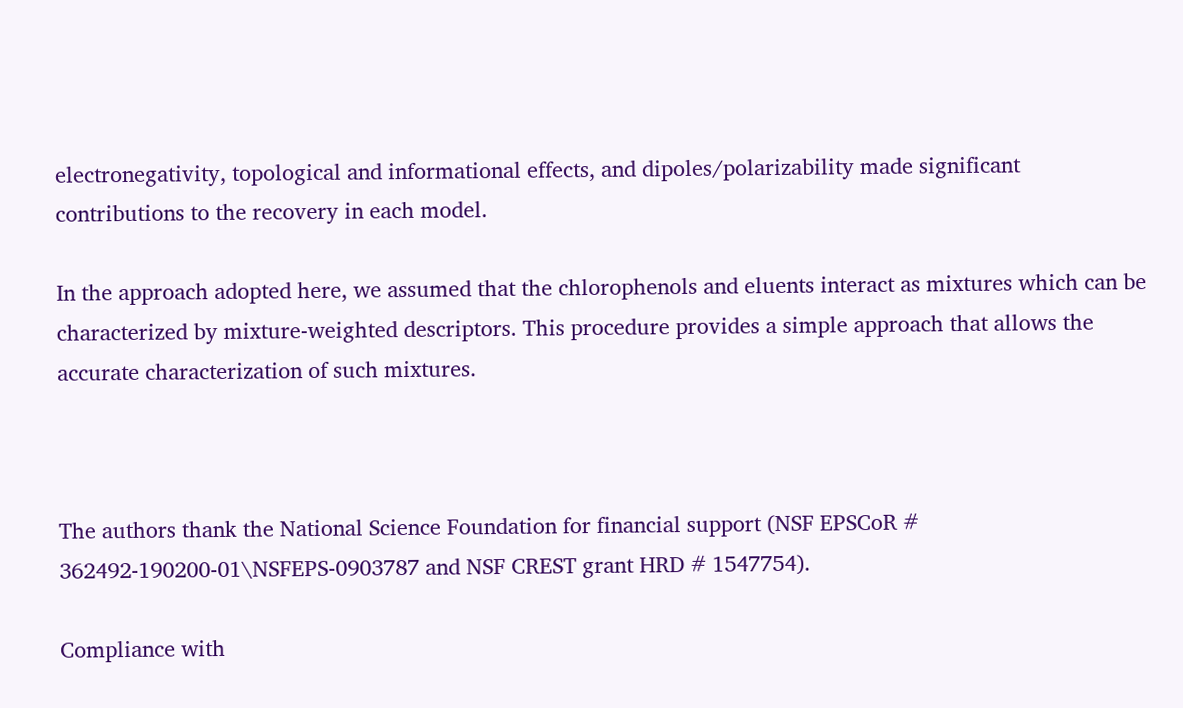electronegativity, topological and informational effects, and dipoles/polarizability made significant contributions to the recovery in each model.

In the approach adopted here, we assumed that the chlorophenols and eluents interact as mixtures which can be characterized by mixture-weighted descriptors. This procedure provides a simple approach that allows the accurate characterization of such mixtures.



The authors thank the National Science Foundation for financial support (NSF EPSCoR # 362492-190200-01\NSFEPS-0903787 and NSF CREST grant HRD # 1547754).

Compliance with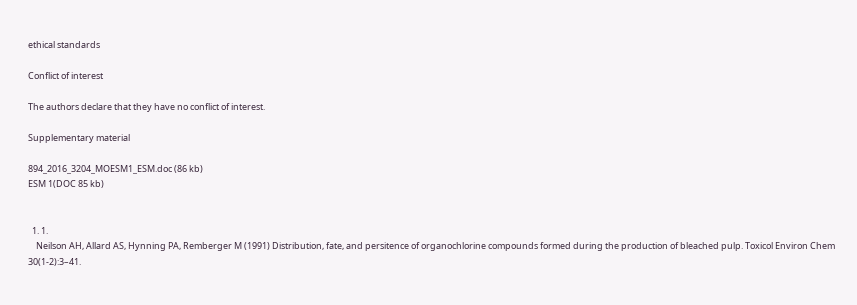ethical standards

Conflict of interest

The authors declare that they have no conflict of interest.

Supplementary material

894_2016_3204_MOESM1_ESM.doc (86 kb)
ESM 1(DOC 85 kb)


  1. 1.
    Neilson AH, Allard AS, Hynning PA, Remberger M (1991) Distribution, fate, and persitence of organochlorine compounds formed during the production of bleached pulp. Toxicol Environ Chem 30(1-2):3–41.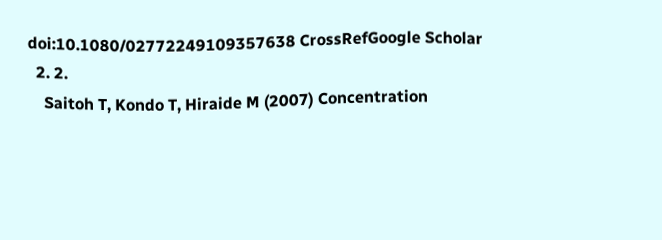doi:10.1080/02772249109357638 CrossRefGoogle Scholar
  2. 2.
    Saitoh T, Kondo T, Hiraide M (2007) Concentration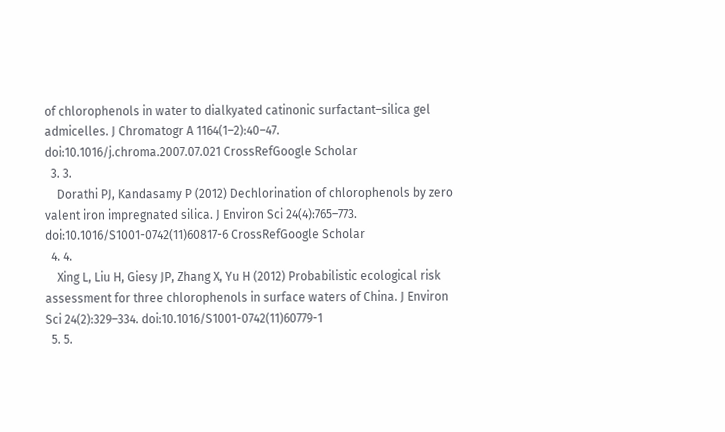of chlorophenols in water to dialkyated catinonic surfactant–silica gel admicelles. J Chromatogr A 1164(1–2):40–47. doi:10.1016/j.chroma.2007.07.021 CrossRefGoogle Scholar
  3. 3.
    Dorathi PJ, Kandasamy P (2012) Dechlorination of chlorophenols by zero valent iron impregnated silica. J Environ Sci 24(4):765–773. doi:10.1016/S1001-0742(11)60817-6 CrossRefGoogle Scholar
  4. 4.
    Xing L, Liu H, Giesy JP, Zhang X, Yu H (2012) Probabilistic ecological risk assessment for three chlorophenols in surface waters of China. J Environ Sci 24(2):329–334. doi:10.1016/S1001-0742(11)60779-1
  5. 5.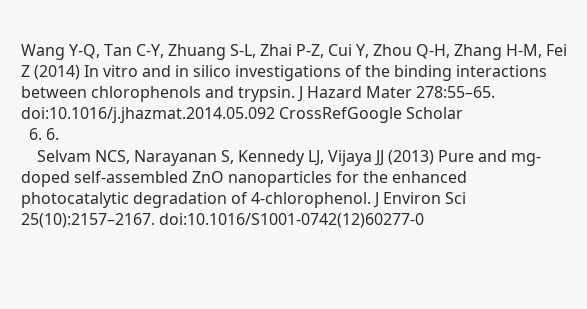Wang Y-Q, Tan C-Y, Zhuang S-L, Zhai P-Z, Cui Y, Zhou Q-H, Zhang H-M, Fei Z (2014) In vitro and in silico investigations of the binding interactions between chlorophenols and trypsin. J Hazard Mater 278:55–65. doi:10.1016/j.jhazmat.2014.05.092 CrossRefGoogle Scholar
  6. 6.
    Selvam NCS, Narayanan S, Kennedy LJ, Vijaya JJ (2013) Pure and mg-doped self-assembled ZnO nanoparticles for the enhanced photocatalytic degradation of 4-chlorophenol. J Environ Sci 25(10):2157–2167. doi:10.1016/S1001-0742(12)60277-0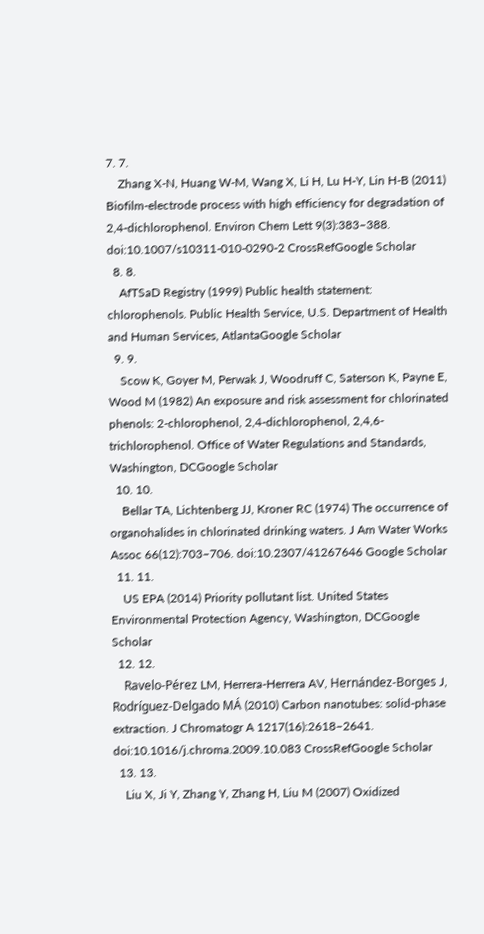7. 7.
    Zhang X-N, Huang W-M, Wang X, Li H, Lu H-Y, Lin H-B (2011) Biofilm-electrode process with high efficiency for degradation of 2,4-dichlorophenol. Environ Chem Lett 9(3):383–388. doi:10.1007/s10311-010-0290-2 CrossRefGoogle Scholar
  8. 8.
    AfTSaD Registry (1999) Public health statement: chlorophenols. Public Health Service, U.S. Department of Health and Human Services, AtlantaGoogle Scholar
  9. 9.
    Scow K, Goyer M, Perwak J, Woodruff C, Saterson K, Payne E, Wood M (1982) An exposure and risk assessment for chlorinated phenols: 2-chlorophenol, 2,4-dichlorophenol, 2,4,6-trichlorophenol. Office of Water Regulations and Standards, Washington, DCGoogle Scholar
  10. 10.
    Bellar TA, Lichtenberg JJ, Kroner RC (1974) The occurrence of organohalides in chlorinated drinking waters. J Am Water Works Assoc 66(12):703–706. doi:10.2307/41267646 Google Scholar
  11. 11.
    US EPA (2014) Priority pollutant list. United States Environmental Protection Agency, Washington, DCGoogle Scholar
  12. 12.
    Ravelo-Pérez LM, Herrera-Herrera AV, Hernández-Borges J, Rodríguez-Delgado MÁ (2010) Carbon nanotubes: solid-phase extraction. J Chromatogr A 1217(16):2618–2641. doi:10.1016/j.chroma.2009.10.083 CrossRefGoogle Scholar
  13. 13.
    Liu X, Ji Y, Zhang Y, Zhang H, Liu M (2007) Oxidized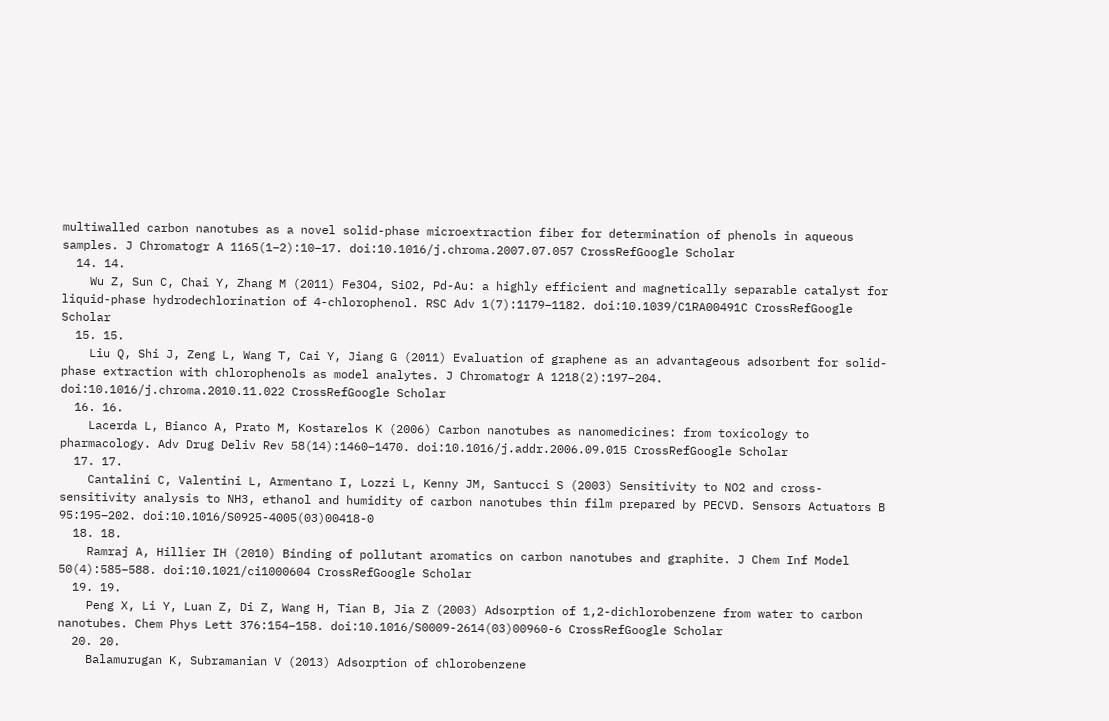multiwalled carbon nanotubes as a novel solid-phase microextraction fiber for determination of phenols in aqueous samples. J Chromatogr A 1165(1–2):10–17. doi:10.1016/j.chroma.2007.07.057 CrossRefGoogle Scholar
  14. 14.
    Wu Z, Sun C, Chai Y, Zhang M (2011) Fe3O4, SiO2, Pd-Au: a highly efficient and magnetically separable catalyst for liquid-phase hydrodechlorination of 4-chlorophenol. RSC Adv 1(7):1179–1182. doi:10.1039/C1RA00491C CrossRefGoogle Scholar
  15. 15.
    Liu Q, Shi J, Zeng L, Wang T, Cai Y, Jiang G (2011) Evaluation of graphene as an advantageous adsorbent for solid-phase extraction with chlorophenols as model analytes. J Chromatogr A 1218(2):197–204. doi:10.1016/j.chroma.2010.11.022 CrossRefGoogle Scholar
  16. 16.
    Lacerda L, Bianco A, Prato M, Kostarelos K (2006) Carbon nanotubes as nanomedicines: from toxicology to pharmacology. Adv Drug Deliv Rev 58(14):1460–1470. doi:10.1016/j.addr.2006.09.015 CrossRefGoogle Scholar
  17. 17.
    Cantalini C, Valentini L, Armentano I, Lozzi L, Kenny JM, Santucci S (2003) Sensitivity to NO2 and cross-sensitivity analysis to NH3, ethanol and humidity of carbon nanotubes thin film prepared by PECVD. Sensors Actuators B 95:195–202. doi:10.1016/S0925-4005(03)00418-0
  18. 18.
    Ramraj A, Hillier IH (2010) Binding of pollutant aromatics on carbon nanotubes and graphite. J Chem Inf Model 50(4):585–588. doi:10.1021/ci1000604 CrossRefGoogle Scholar
  19. 19.
    Peng X, Li Y, Luan Z, Di Z, Wang H, Tian B, Jia Z (2003) Adsorption of 1,2-dichlorobenzene from water to carbon nanotubes. Chem Phys Lett 376:154–158. doi:10.1016/S0009-2614(03)00960-6 CrossRefGoogle Scholar
  20. 20.
    Balamurugan K, Subramanian V (2013) Adsorption of chlorobenzene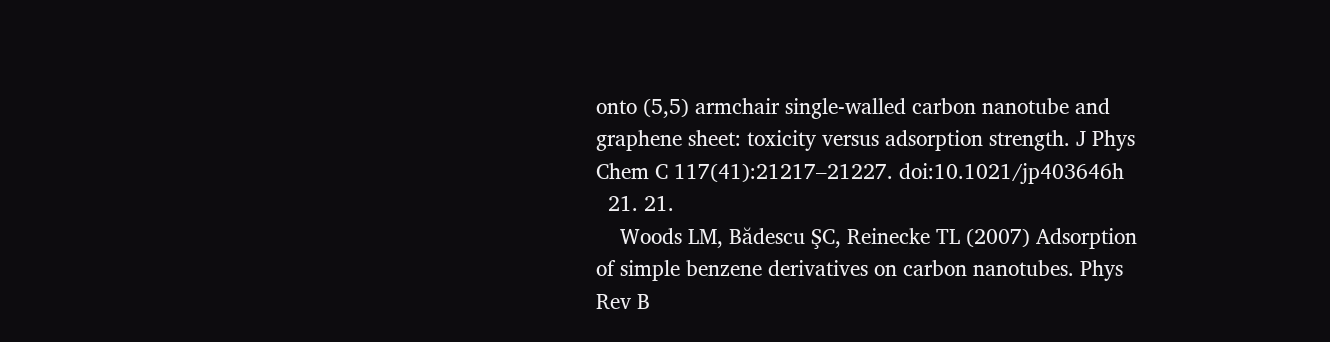onto (5,5) armchair single-walled carbon nanotube and graphene sheet: toxicity versus adsorption strength. J Phys Chem C 117(41):21217–21227. doi:10.1021/jp403646h
  21. 21.
    Woods LM, Bădescu ŞC, Reinecke TL (2007) Adsorption of simple benzene derivatives on carbon nanotubes. Phys Rev B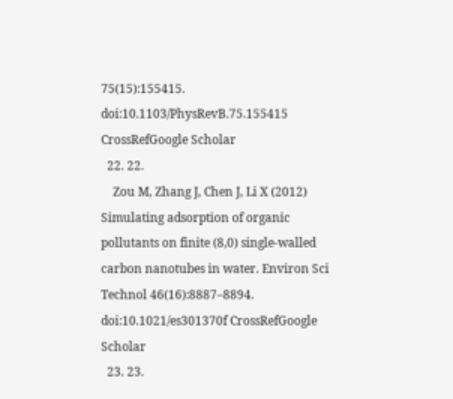75(15):155415. doi:10.1103/PhysRevB.75.155415 CrossRefGoogle Scholar
  22. 22.
    Zou M, Zhang J, Chen J, Li X (2012) Simulating adsorption of organic pollutants on finite (8,0) single-walled carbon nanotubes in water. Environ Sci Technol 46(16):8887–8894. doi:10.1021/es301370f CrossRefGoogle Scholar
  23. 23.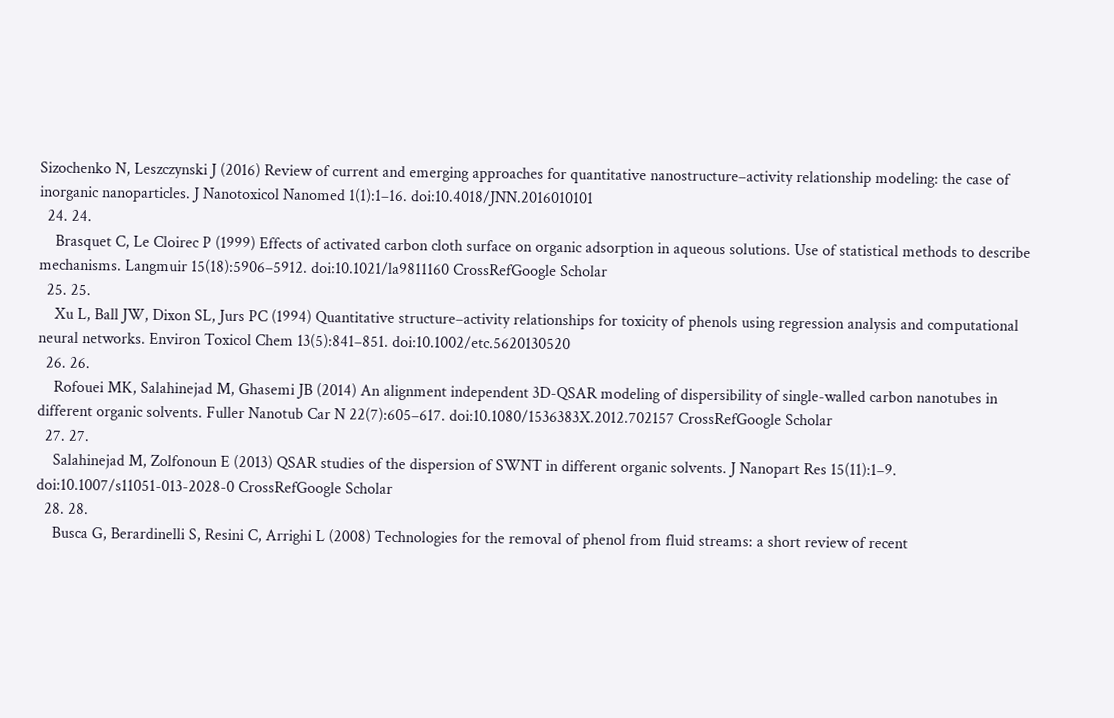Sizochenko N, Leszczynski J (2016) Review of current and emerging approaches for quantitative nanostructure–activity relationship modeling: the case of inorganic nanoparticles. J Nanotoxicol Nanomed 1(1):1–16. doi:10.4018/JNN.2016010101
  24. 24.
    Brasquet C, Le Cloirec P (1999) Effects of activated carbon cloth surface on organic adsorption in aqueous solutions. Use of statistical methods to describe mechanisms. Langmuir 15(18):5906–5912. doi:10.1021/la9811160 CrossRefGoogle Scholar
  25. 25.
    Xu L, Ball JW, Dixon SL, Jurs PC (1994) Quantitative structure–activity relationships for toxicity of phenols using regression analysis and computational neural networks. Environ Toxicol Chem 13(5):841–851. doi:10.1002/etc.5620130520
  26. 26.
    Rofouei MK, Salahinejad M, Ghasemi JB (2014) An alignment independent 3D-QSAR modeling of dispersibility of single-walled carbon nanotubes in different organic solvents. Fuller Nanotub Car N 22(7):605–617. doi:10.1080/1536383X.2012.702157 CrossRefGoogle Scholar
  27. 27.
    Salahinejad M, Zolfonoun E (2013) QSAR studies of the dispersion of SWNT in different organic solvents. J Nanopart Res 15(11):1–9. doi:10.1007/s11051-013-2028-0 CrossRefGoogle Scholar
  28. 28.
    Busca G, Berardinelli S, Resini C, Arrighi L (2008) Technologies for the removal of phenol from fluid streams: a short review of recent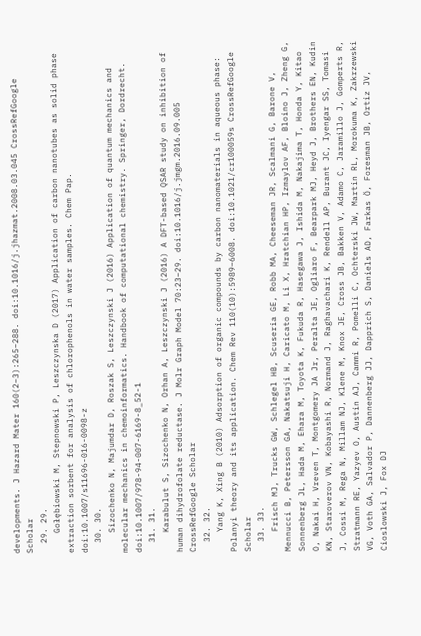developments. J Hazard Mater 160(2–3):265–288. doi:10.1016/j.jhazmat.2008.03.045 CrossRefGoogle Scholar
  29. 29.
    Gołębiowski M, Stepnowski P, Leszczynska D (2017) Application of carbon nanotubes as solid phase extraction sorbent for analysis of chlorophenols in water samples. Chem Pap. doi:10.1007/s11696-016-0098-z
  30. 30.
    Sizochenko N, Majumdar D, Roszak S, Leszczynski J (2016) Application of quantum mechanics and molecular mechanics in chemoinformatics. Handbook of computational chemistry. Springer, Dordrecht. doi:10.1007/978-94-007-6169-8_52-1
  31. 31.
    Karabulut S, Sizochenko N, Orhan A, Leszczynski J (2016) A DFT-based QSAR study on inhibition of human dihydrofolate reductase. J Molr Graph Model 70:23–29. doi:10.1016/j.jmgm.2016.09.005 CrossRefGoogle Scholar
  32. 32.
    Yang K, Xing B (2010) Adsorption of organic compounds by carbon nanomaterials in aqueous phase: Polanyi theory and its application. Chem Rev 110(10):5989–6008. doi:10.1021/cr100059s CrossRefGoogle Scholar
  33. 33.
    Frisch MJ, Trucks GW, Schlegel HB, Scuseria GE, Robb MA, Cheeseman JR, Scalmani G, Barone V, Mennucci B, Petersson GA, Nakatsuji H, Caricato M, Li X, Hratchian HP, Izmaylov AF, Bloino J, Zheng G, Sonnenberg JL, Hada M, Ehara M, Toyota K, Fukuda R, Hasegawa J, Ishida M, Nakajima T, Honda Y, Kitao O, Nakai H, Vreven T, Montgomery JA Jr, Peralta JE, Ogliaro F, Bearpark MJ, Heyd J, Brothers EN, Kudin KN, Staroverov VN, Kobayashi R, Normand J, Raghavachari K, Rendell AP, Burant JC, Iyengar SS, Tomasi J, Cossi M, Rega N, Millam NJ, Klene M, Knox JE, Cross JB, Bakken V, Adamo C, Jaramillo J, Gomperts R, Stratmann RE, Yazyev O, Austin AJ, Cammi R, Pomelli C, Ochterski JW, Martin RL, Morokuma K, Zakrzewski VG, Voth GA, Salvador P, Dannenberg JJ, Dapprich S, Daniels AD, Farkas Ö, Foresman JB, Ortiz JV, Cioslowski J, Fox DJ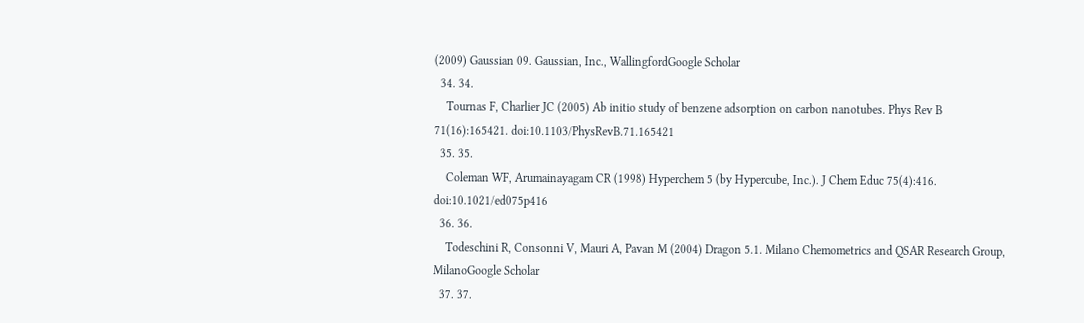(2009) Gaussian 09. Gaussian, Inc., WallingfordGoogle Scholar
  34. 34.
    Tournas F, Charlier JC (2005) Ab initio study of benzene adsorption on carbon nanotubes. Phys Rev B 71(16):165421. doi:10.1103/PhysRevB.71.165421
  35. 35.
    Coleman WF, Arumainayagam CR (1998) Hyperchem 5 (by Hypercube, Inc.). J Chem Educ 75(4):416. doi:10.1021/ed075p416
  36. 36.
    Todeschini R, Consonni V, Mauri A, Pavan M (2004) Dragon 5.1. Milano Chemometrics and QSAR Research Group, MilanoGoogle Scholar
  37. 37.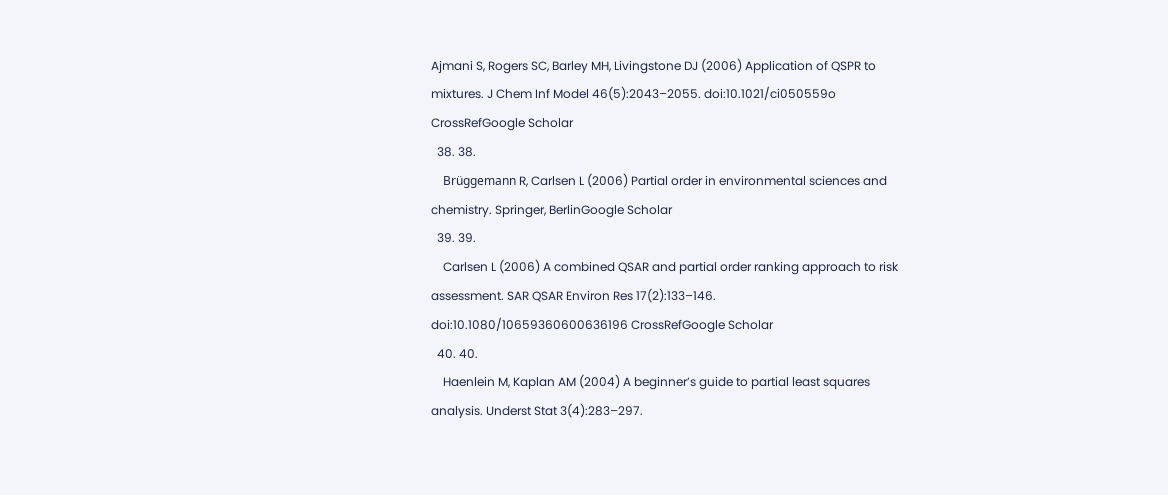Ajmani S, Rogers SC, Barley MH, Livingstone DJ (2006) Application of QSPR to mixtures. J Chem Inf Model 46(5):2043–2055. doi:10.1021/ci050559o CrossRefGoogle Scholar
  38. 38.
    Brüggemann R, Carlsen L (2006) Partial order in environmental sciences and chemistry. Springer, BerlinGoogle Scholar
  39. 39.
    Carlsen L (2006) A combined QSAR and partial order ranking approach to risk assessment. SAR QSAR Environ Res 17(2):133–146. doi:10.1080/10659360600636196 CrossRefGoogle Scholar
  40. 40.
    Haenlein M, Kaplan AM (2004) A beginner’s guide to partial least squares analysis. Underst Stat 3(4):283–297.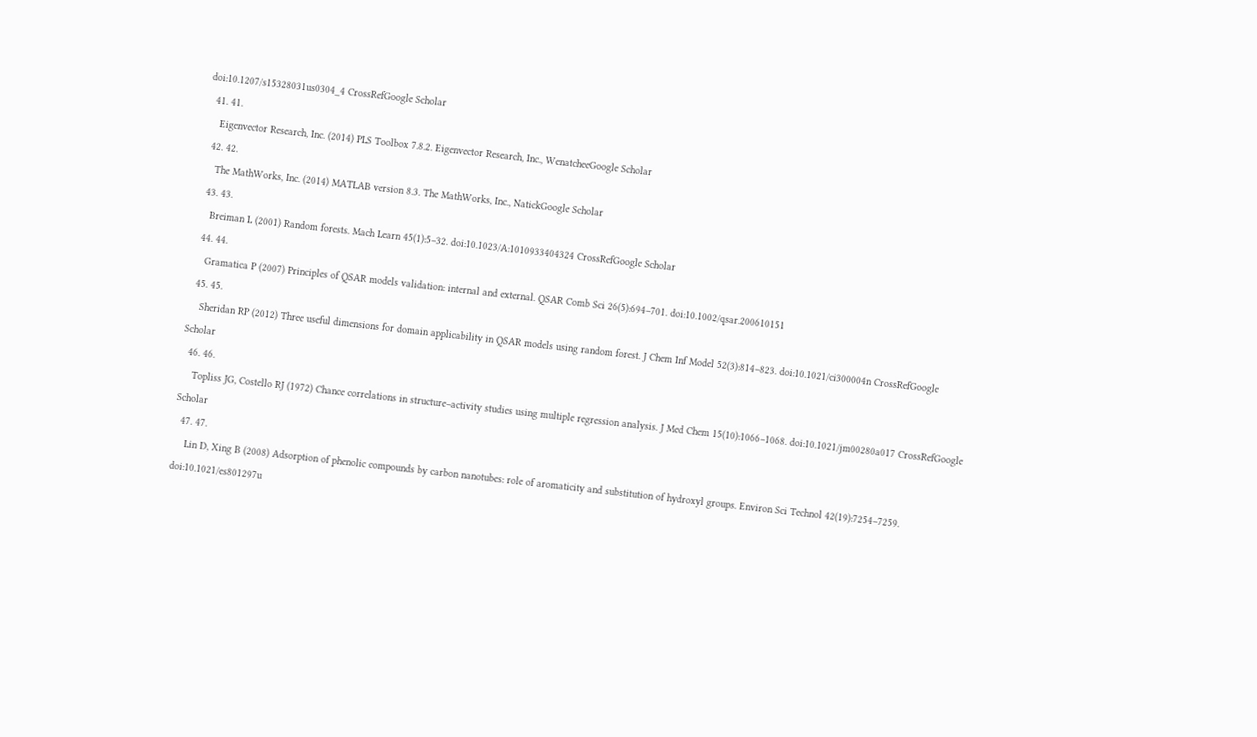doi:10.1207/s15328031us0304_4 CrossRefGoogle Scholar
  41. 41.
    Eigenvector Research, Inc. (2014) PLS Toolbox 7.8.2. Eigenvector Research, Inc., WenatcheeGoogle Scholar
  42. 42.
    The MathWorks, Inc. (2014) MATLAB version 8.3. The MathWorks, Inc., NatickGoogle Scholar
  43. 43.
    Breiman L (2001) Random forests. Mach Learn 45(1):5–32. doi:10.1023/A:1010933404324 CrossRefGoogle Scholar
  44. 44.
    Gramatica P (2007) Principles of QSAR models validation: internal and external. QSAR Comb Sci 26(5):694–701. doi:10.1002/qsar.200610151
  45. 45.
    Sheridan RP (2012) Three useful dimensions for domain applicability in QSAR models using random forest. J Chem Inf Model 52(3):814–823. doi:10.1021/ci300004n CrossRefGoogle Scholar
  46. 46.
    Topliss JG, Costello RJ (1972) Chance correlations in structure–activity studies using multiple regression analysis. J Med Chem 15(10):1066–1068. doi:10.1021/jm00280a017 CrossRefGoogle Scholar
  47. 47.
    Lin D, Xing B (2008) Adsorption of phenolic compounds by carbon nanotubes: role of aromaticity and substitution of hydroxyl groups. Environ Sci Technol 42(19):7254–7259. doi:10.1021/es801297u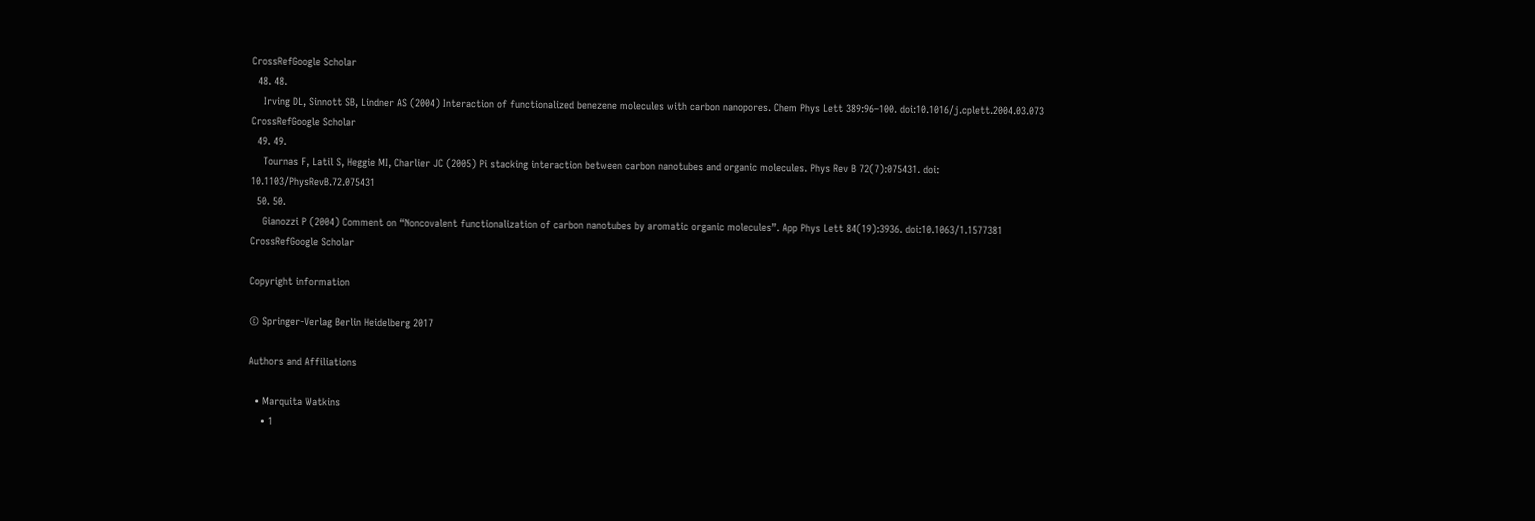CrossRefGoogle Scholar
  48. 48.
    Irving DL, Sinnott SB, Lindner AS (2004) Interaction of functionalized benezene molecules with carbon nanopores. Chem Phys Lett 389:96–100. doi:10.1016/j.cplett.2004.03.073 CrossRefGoogle Scholar
  49. 49.
    Tournas F, Latil S, Heggie MI, Charlier JC (2005) Pi stacking interaction between carbon nanotubes and organic molecules. Phys Rev B 72(7):075431. doi: 10.1103/PhysRevB.72.075431
  50. 50.
    Gianozzi P (2004) Comment on “Noncovalent functionalization of carbon nanotubes by aromatic organic molecules”. App Phys Lett 84(19):3936. doi:10.1063/1.1577381 CrossRefGoogle Scholar

Copyright information

© Springer-Verlag Berlin Heidelberg 2017

Authors and Affiliations

  • Marquita Watkins
    • 1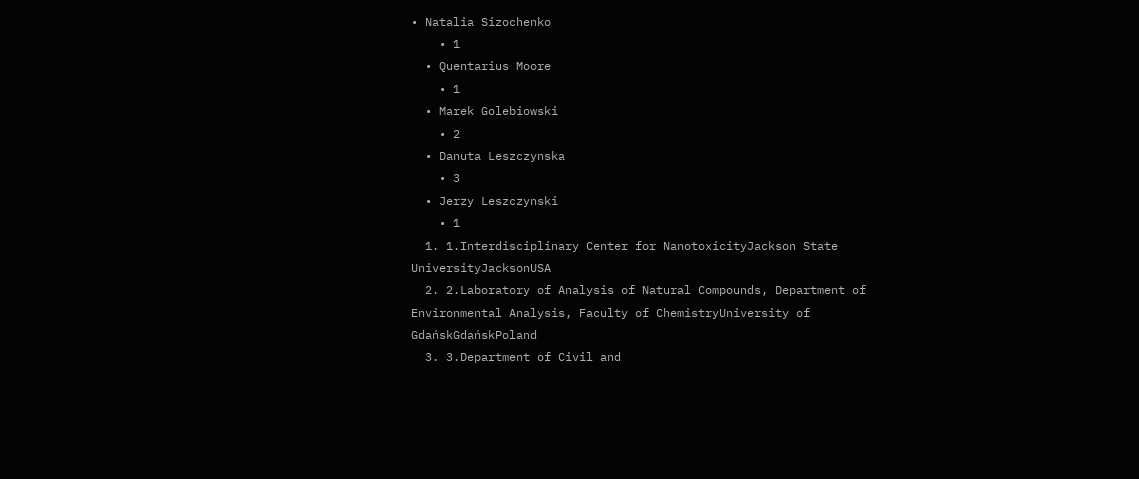• Natalia Sizochenko
    • 1
  • Quentarius Moore
    • 1
  • Marek Golebiowski
    • 2
  • Danuta Leszczynska
    • 3
  • Jerzy Leszczynski
    • 1
  1. 1.Interdisciplinary Center for NanotoxicityJackson State UniversityJacksonUSA
  2. 2.Laboratory of Analysis of Natural Compounds, Department of Environmental Analysis, Faculty of ChemistryUniversity of GdańskGdańskPoland
  3. 3.Department of Civil and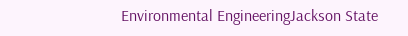Environmental EngineeringJackson State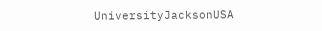UniversityJacksonUSA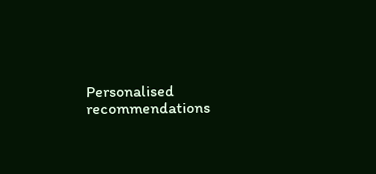Personalised recommendations